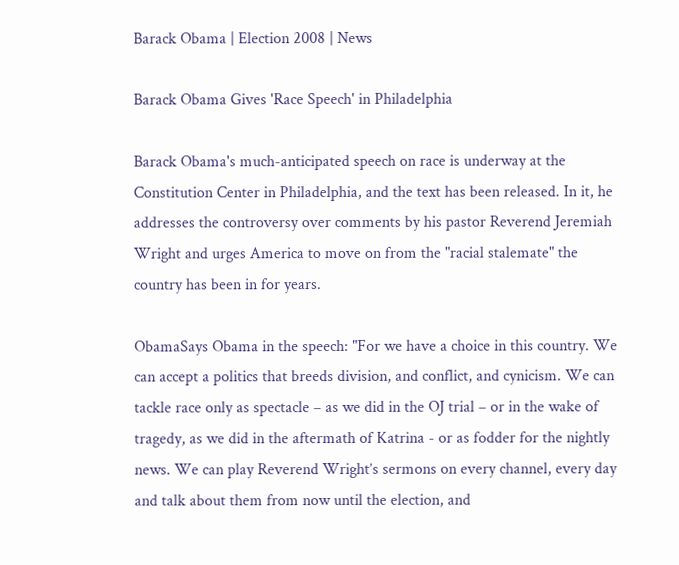Barack Obama | Election 2008 | News

Barack Obama Gives 'Race Speech' in Philadelphia

Barack Obama's much-anticipated speech on race is underway at the Constitution Center in Philadelphia, and the text has been released. In it, he addresses the controversy over comments by his pastor Reverend Jeremiah Wright and urges America to move on from the "racial stalemate" the country has been in for years.

ObamaSays Obama in the speech: "For we have a choice in this country. We can accept a politics that breeds division, and conflict, and cynicism. We can tackle race only as spectacle – as we did in the OJ trial – or in the wake of tragedy, as we did in the aftermath of Katrina - or as fodder for the nightly news. We can play Reverend Wright’s sermons on every channel, every day and talk about them from now until the election, and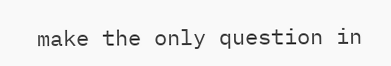make the only question in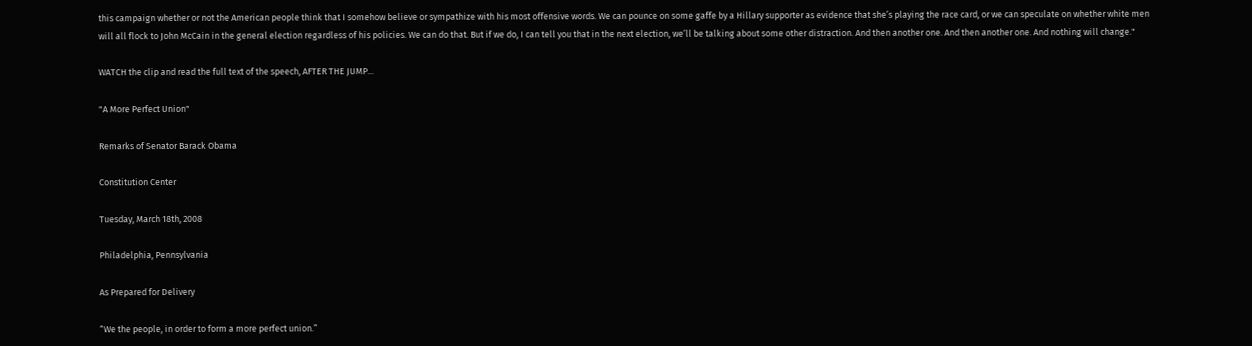this campaign whether or not the American people think that I somehow believe or sympathize with his most offensive words. We can pounce on some gaffe by a Hillary supporter as evidence that she’s playing the race card, or we can speculate on whether white men will all flock to John McCain in the general election regardless of his policies. We can do that. But if we do, I can tell you that in the next election, we’ll be talking about some other distraction. And then another one. And then another one. And nothing will change."

WATCH the clip and read the full text of the speech, AFTER THE JUMP...

"A More Perfect Union"

Remarks of Senator Barack Obama

Constitution Center

Tuesday, March 18th, 2008

Philadelphia, Pennsylvania

As Prepared for Delivery

“We the people, in order to form a more perfect union.”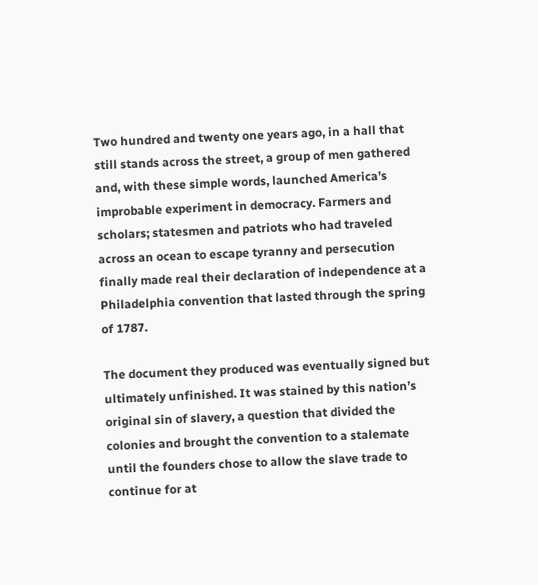Two hundred and twenty one years ago, in a hall that still stands across the street, a group of men gathered and, with these simple words, launched America’s improbable experiment in democracy. Farmers and scholars; statesmen and patriots who had traveled across an ocean to escape tyranny and persecution finally made real their declaration of independence at a Philadelphia convention that lasted through the spring of 1787.

The document they produced was eventually signed but ultimately unfinished. It was stained by this nation’s original sin of slavery, a question that divided the colonies and brought the convention to a stalemate until the founders chose to allow the slave trade to continue for at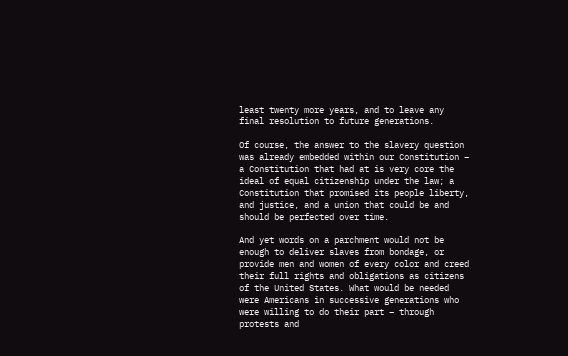least twenty more years, and to leave any final resolution to future generations.

Of course, the answer to the slavery question was already embedded within our Constitution – a Constitution that had at is very core the ideal of equal citizenship under the law; a Constitution that promised its people liberty, and justice, and a union that could be and should be perfected over time.

And yet words on a parchment would not be enough to deliver slaves from bondage, or provide men and women of every color and creed their full rights and obligations as citizens of the United States. What would be needed were Americans in successive generations who were willing to do their part – through protests and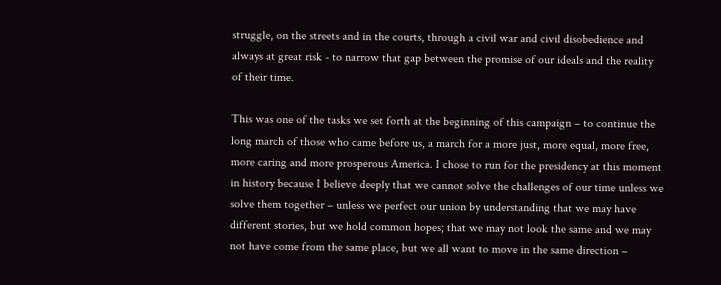struggle, on the streets and in the courts, through a civil war and civil disobedience and always at great risk - to narrow that gap between the promise of our ideals and the reality of their time.

This was one of the tasks we set forth at the beginning of this campaign – to continue the long march of those who came before us, a march for a more just, more equal, more free, more caring and more prosperous America. I chose to run for the presidency at this moment in history because I believe deeply that we cannot solve the challenges of our time unless we solve them together – unless we perfect our union by understanding that we may have different stories, but we hold common hopes; that we may not look the same and we may not have come from the same place, but we all want to move in the same direction –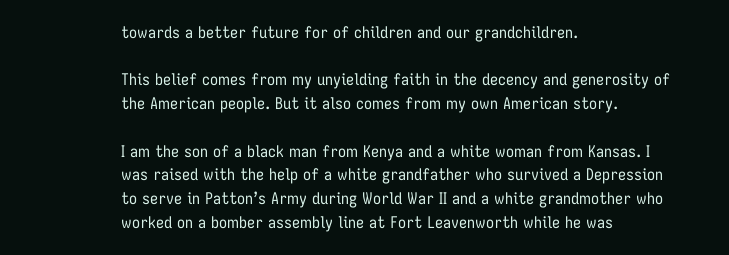towards a better future for of children and our grandchildren.

This belief comes from my unyielding faith in the decency and generosity of the American people. But it also comes from my own American story.

I am the son of a black man from Kenya and a white woman from Kansas. I was raised with the help of a white grandfather who survived a Depression to serve in Patton’s Army during World War II and a white grandmother who worked on a bomber assembly line at Fort Leavenworth while he was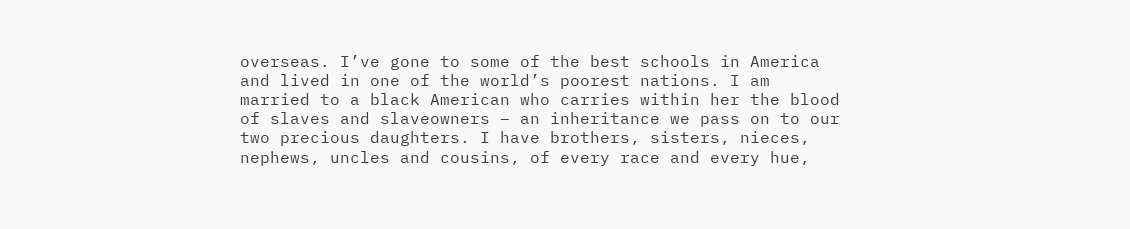overseas. I’ve gone to some of the best schools in America and lived in one of the world’s poorest nations. I am married to a black American who carries within her the blood of slaves and slaveowners – an inheritance we pass on to our two precious daughters. I have brothers, sisters, nieces, nephews, uncles and cousins, of every race and every hue,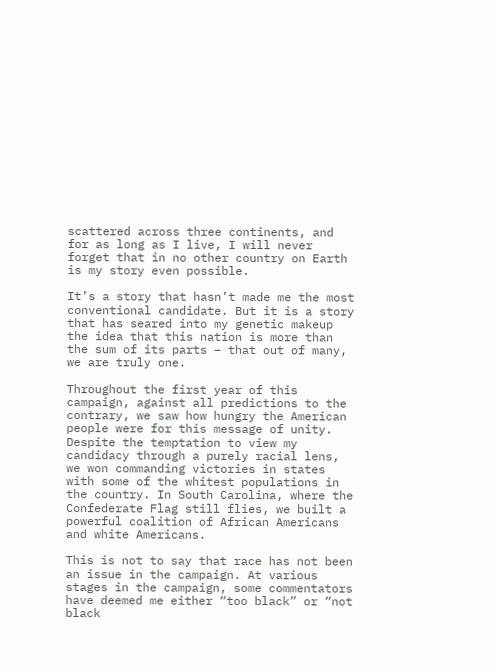scattered across three continents, and for as long as I live, I will never forget that in no other country on Earth is my story even possible.

It’s a story that hasn’t made me the most conventional candidate. But it is a story that has seared into my genetic makeup the idea that this nation is more than the sum of its parts – that out of many, we are truly one.

Throughout the first year of this campaign, against all predictions to the contrary, we saw how hungry the American people were for this message of unity. Despite the temptation to view my candidacy through a purely racial lens, we won commanding victories in states with some of the whitest populations in the country. In South Carolina, where the Confederate Flag still flies, we built a powerful coalition of African Americans and white Americans.

This is not to say that race has not been an issue in the campaign. At various stages in the campaign, some commentators have deemed me either “too black” or “not black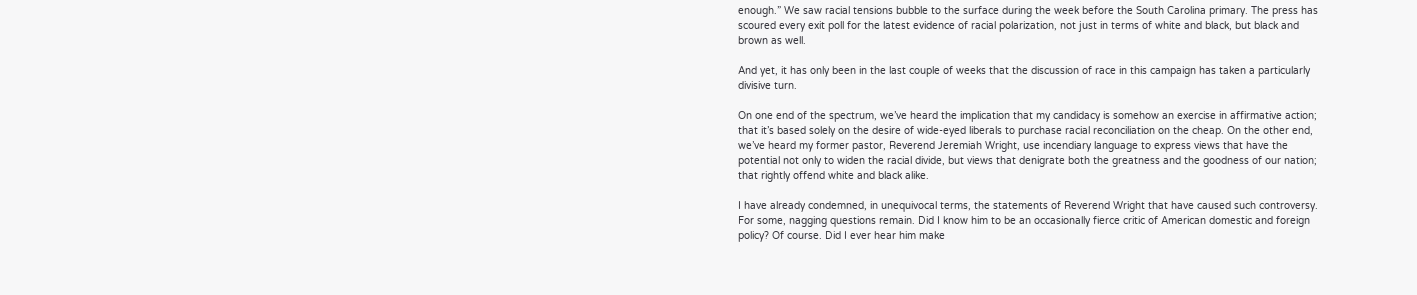enough.” We saw racial tensions bubble to the surface during the week before the South Carolina primary. The press has scoured every exit poll for the latest evidence of racial polarization, not just in terms of white and black, but black and brown as well.

And yet, it has only been in the last couple of weeks that the discussion of race in this campaign has taken a particularly divisive turn.

On one end of the spectrum, we’ve heard the implication that my candidacy is somehow an exercise in affirmative action; that it’s based solely on the desire of wide-eyed liberals to purchase racial reconciliation on the cheap. On the other end, we’ve heard my former pastor, Reverend Jeremiah Wright, use incendiary language to express views that have the potential not only to widen the racial divide, but views that denigrate both the greatness and the goodness of our nation; that rightly offend white and black alike.

I have already condemned, in unequivocal terms, the statements of Reverend Wright that have caused such controversy. For some, nagging questions remain. Did I know him to be an occasionally fierce critic of American domestic and foreign policy? Of course. Did I ever hear him make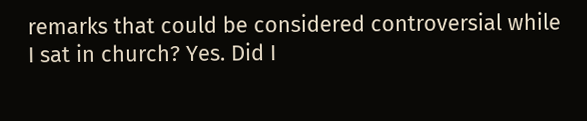remarks that could be considered controversial while I sat in church? Yes. Did I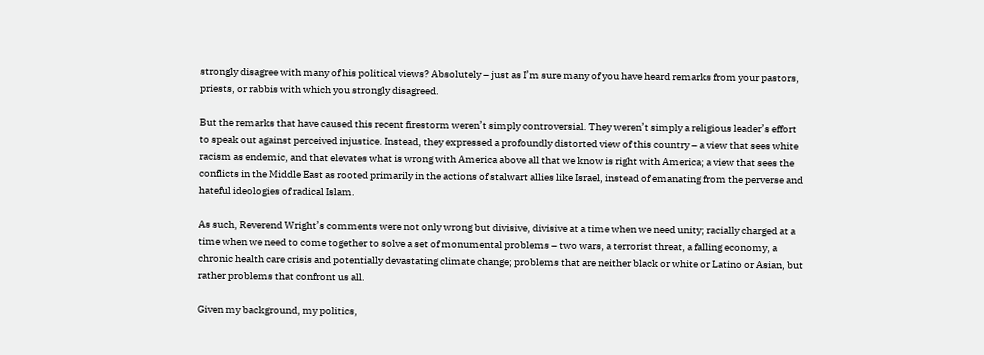strongly disagree with many of his political views? Absolutely – just as I’m sure many of you have heard remarks from your pastors, priests, or rabbis with which you strongly disagreed.

But the remarks that have caused this recent firestorm weren’t simply controversial. They weren’t simply a religious leader’s effort to speak out against perceived injustice. Instead, they expressed a profoundly distorted view of this country – a view that sees white racism as endemic, and that elevates what is wrong with America above all that we know is right with America; a view that sees the conflicts in the Middle East as rooted primarily in the actions of stalwart allies like Israel, instead of emanating from the perverse and hateful ideologies of radical Islam.

As such, Reverend Wright’s comments were not only wrong but divisive, divisive at a time when we need unity; racially charged at a time when we need to come together to solve a set of monumental problems – two wars, a terrorist threat, a falling economy, a chronic health care crisis and potentially devastating climate change; problems that are neither black or white or Latino or Asian, but rather problems that confront us all.

Given my background, my politics,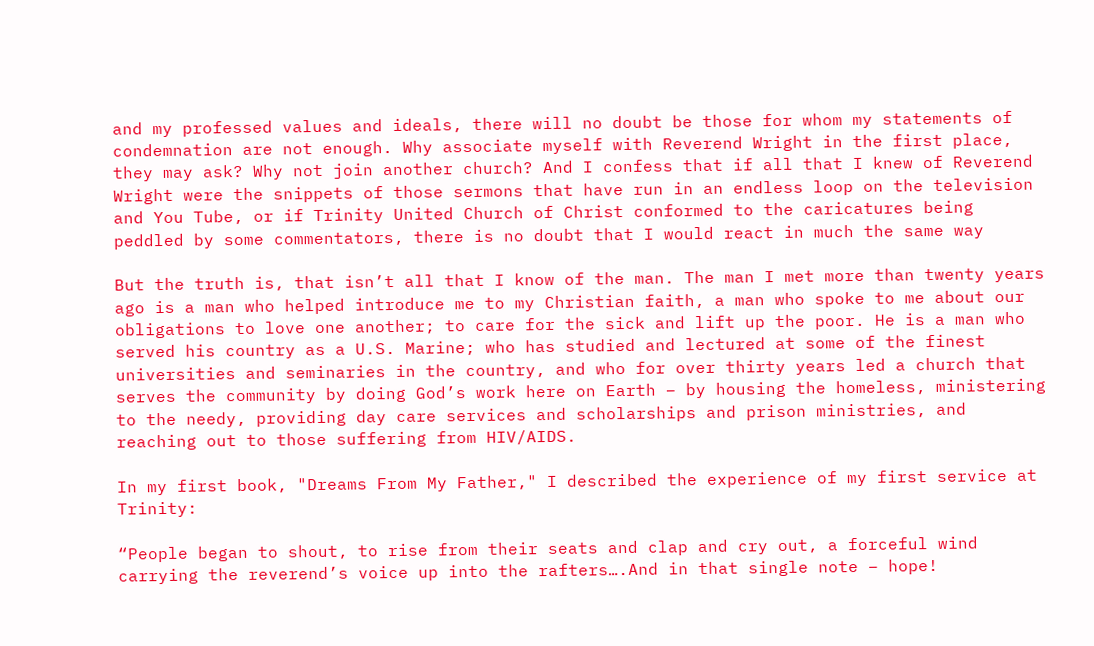and my professed values and ideals, there will no doubt be those for whom my statements of condemnation are not enough. Why associate myself with Reverend Wright in the first place, they may ask? Why not join another church? And I confess that if all that I knew of Reverend Wright were the snippets of those sermons that have run in an endless loop on the television and You Tube, or if Trinity United Church of Christ conformed to the caricatures being peddled by some commentators, there is no doubt that I would react in much the same way

But the truth is, that isn’t all that I know of the man. The man I met more than twenty years ago is a man who helped introduce me to my Christian faith, a man who spoke to me about our obligations to love one another; to care for the sick and lift up the poor. He is a man who served his country as a U.S. Marine; who has studied and lectured at some of the finest universities and seminaries in the country, and who for over thirty years led a church that serves the community by doing God’s work here on Earth – by housing the homeless, ministering to the needy, providing day care services and scholarships and prison ministries, and reaching out to those suffering from HIV/AIDS.

In my first book, "Dreams From My Father," I described the experience of my first service at Trinity:

“People began to shout, to rise from their seats and clap and cry out, a forceful wind carrying the reverend’s voice up into the rafters….And in that single note – hope!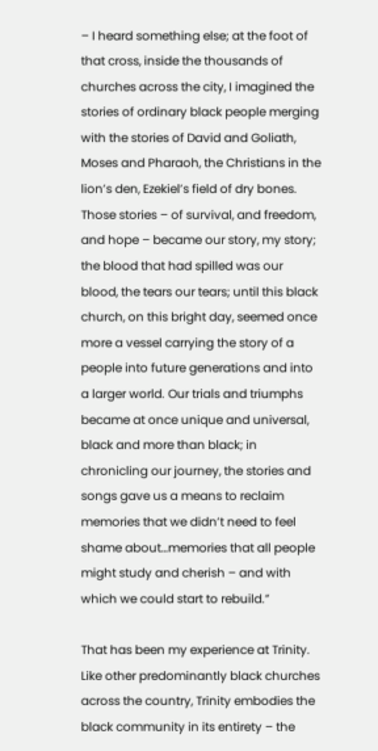– I heard something else; at the foot of that cross, inside the thousands of churches across the city, I imagined the stories of ordinary black people merging with the stories of David and Goliath, Moses and Pharaoh, the Christians in the lion’s den, Ezekiel’s field of dry bones. Those stories – of survival, and freedom, and hope – became our story, my story; the blood that had spilled was our blood, the tears our tears; until this black church, on this bright day, seemed once more a vessel carrying the story of a people into future generations and into a larger world. Our trials and triumphs became at once unique and universal, black and more than black; in chronicling our journey, the stories and songs gave us a means to reclaim memories that we didn’t need to feel shame about…memories that all people might study and cherish – and with which we could start to rebuild.”

That has been my experience at Trinity. Like other predominantly black churches across the country, Trinity embodies the black community in its entirety – the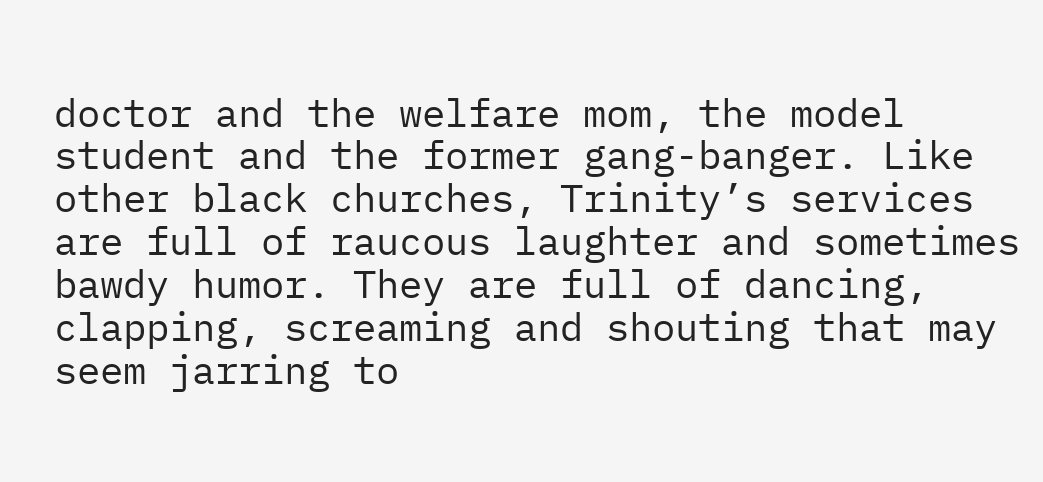doctor and the welfare mom, the model student and the former gang-banger. Like other black churches, Trinity’s services are full of raucous laughter and sometimes bawdy humor. They are full of dancing, clapping, screaming and shouting that may seem jarring to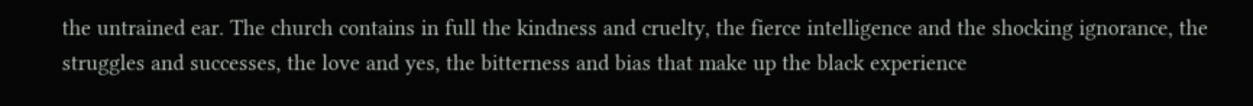the untrained ear. The church contains in full the kindness and cruelty, the fierce intelligence and the shocking ignorance, the struggles and successes, the love and yes, the bitterness and bias that make up the black experience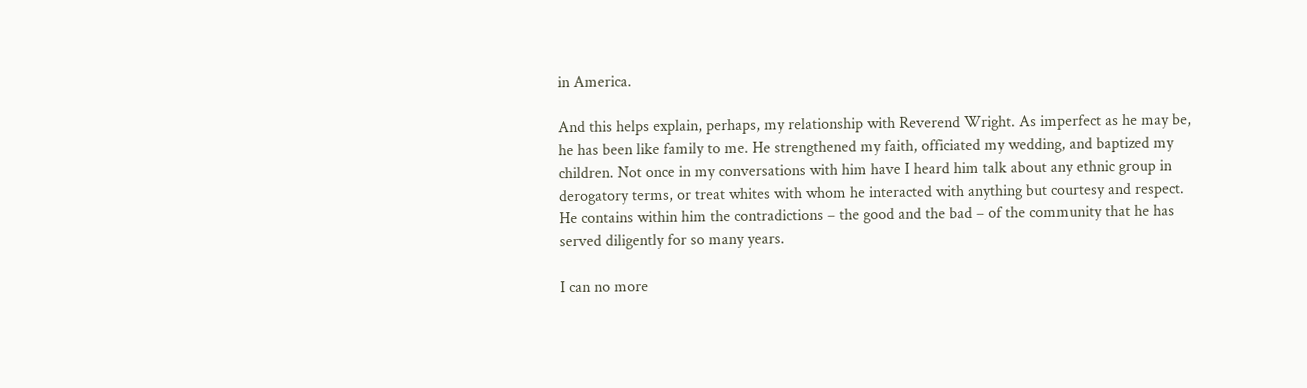in America.

And this helps explain, perhaps, my relationship with Reverend Wright. As imperfect as he may be, he has been like family to me. He strengthened my faith, officiated my wedding, and baptized my children. Not once in my conversations with him have I heard him talk about any ethnic group in derogatory terms, or treat whites with whom he interacted with anything but courtesy and respect. He contains within him the contradictions – the good and the bad – of the community that he has served diligently for so many years.

I can no more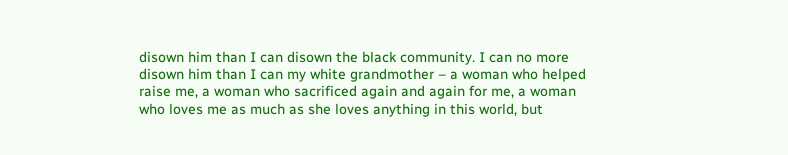disown him than I can disown the black community. I can no more disown him than I can my white grandmother – a woman who helped raise me, a woman who sacrificed again and again for me, a woman who loves me as much as she loves anything in this world, but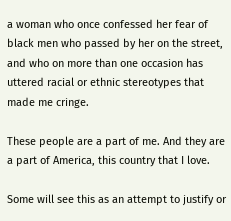a woman who once confessed her fear of black men who passed by her on the street, and who on more than one occasion has uttered racial or ethnic stereotypes that made me cringe.

These people are a part of me. And they are a part of America, this country that I love.

Some will see this as an attempt to justify or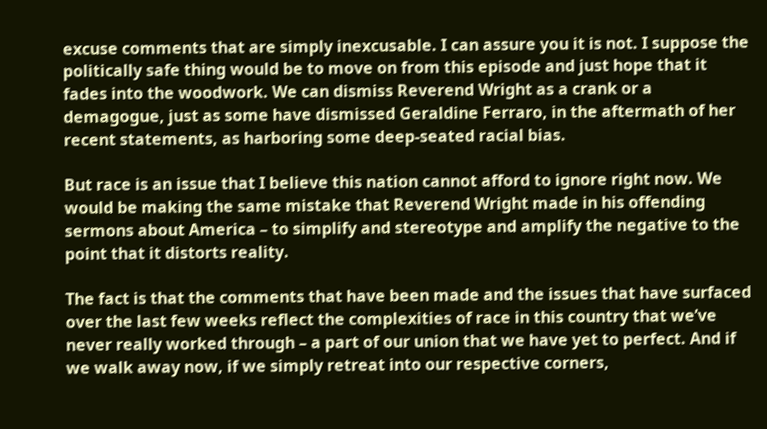excuse comments that are simply inexcusable. I can assure you it is not. I suppose the politically safe thing would be to move on from this episode and just hope that it fades into the woodwork. We can dismiss Reverend Wright as a crank or a demagogue, just as some have dismissed Geraldine Ferraro, in the aftermath of her recent statements, as harboring some deep-seated racial bias.

But race is an issue that I believe this nation cannot afford to ignore right now. We would be making the same mistake that Reverend Wright made in his offending sermons about America – to simplify and stereotype and amplify the negative to the point that it distorts reality.

The fact is that the comments that have been made and the issues that have surfaced over the last few weeks reflect the complexities of race in this country that we’ve never really worked through – a part of our union that we have yet to perfect. And if we walk away now, if we simply retreat into our respective corners,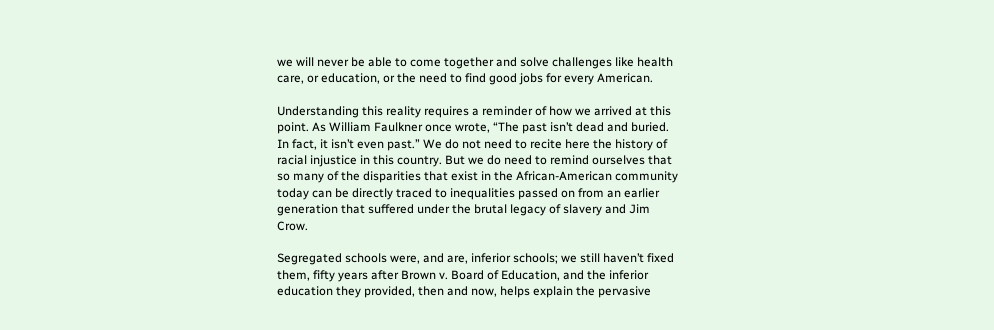we will never be able to come together and solve challenges like health care, or education, or the need to find good jobs for every American.

Understanding this reality requires a reminder of how we arrived at this point. As William Faulkner once wrote, “The past isn’t dead and buried. In fact, it isn’t even past.” We do not need to recite here the history of racial injustice in this country. But we do need to remind ourselves that so many of the disparities that exist in the African-American community today can be directly traced to inequalities passed on from an earlier generation that suffered under the brutal legacy of slavery and Jim Crow.

Segregated schools were, and are, inferior schools; we still haven’t fixed them, fifty years after Brown v. Board of Education, and the inferior education they provided, then and now, helps explain the pervasive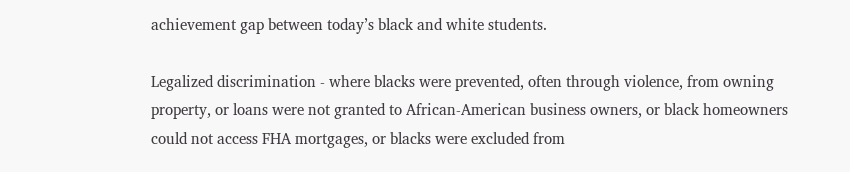achievement gap between today’s black and white students.

Legalized discrimination - where blacks were prevented, often through violence, from owning property, or loans were not granted to African-American business owners, or black homeowners could not access FHA mortgages, or blacks were excluded from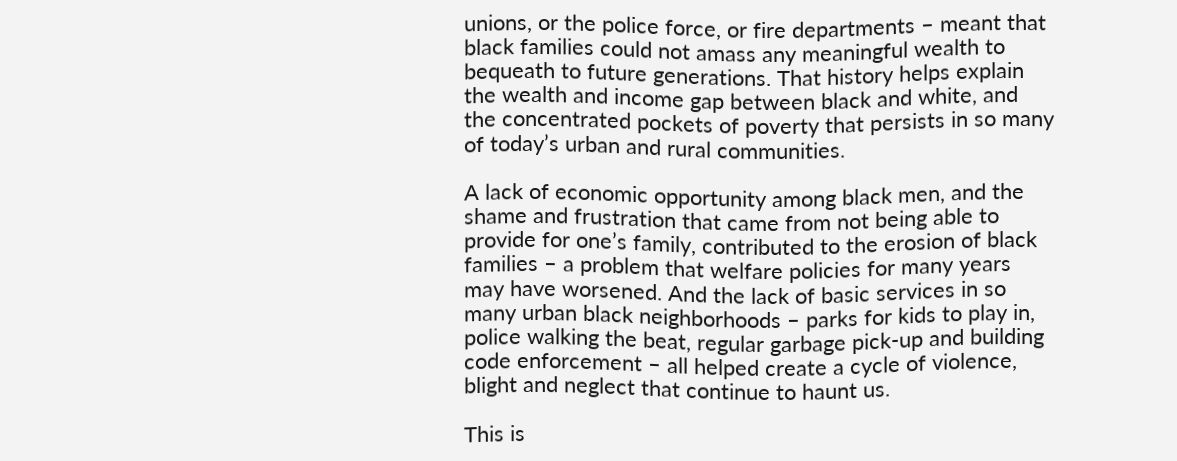unions, or the police force, or fire departments – meant that black families could not amass any meaningful wealth to bequeath to future generations. That history helps explain the wealth and income gap between black and white, and the concentrated pockets of poverty that persists in so many of today’s urban and rural communities.

A lack of economic opportunity among black men, and the shame and frustration that came from not being able to provide for one’s family, contributed to the erosion of black families – a problem that welfare policies for many years may have worsened. And the lack of basic services in so many urban black neighborhoods – parks for kids to play in, police walking the beat, regular garbage pick-up and building code enforcement – all helped create a cycle of violence, blight and neglect that continue to haunt us.

This is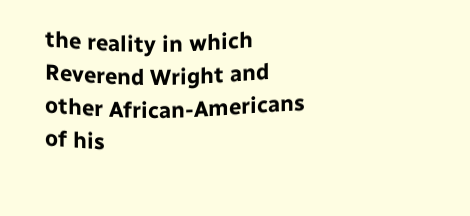the reality in which Reverend Wright and other African-Americans of his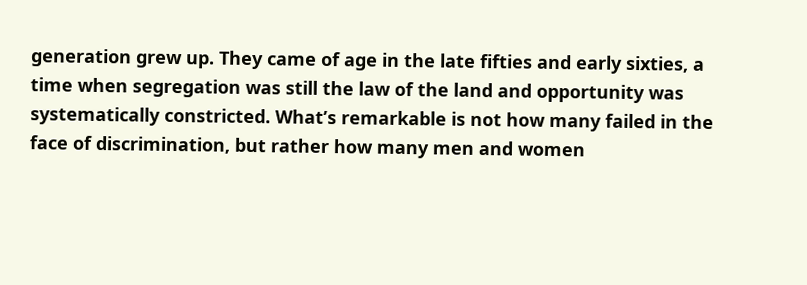generation grew up. They came of age in the late fifties and early sixties, a time when segregation was still the law of the land and opportunity was systematically constricted. What’s remarkable is not how many failed in the face of discrimination, but rather how many men and women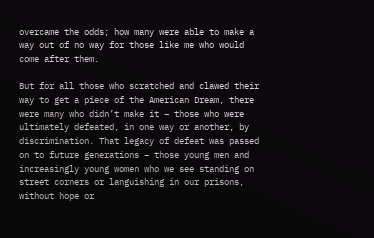overcame the odds; how many were able to make a way out of no way for those like me who would come after them.

But for all those who scratched and clawed their way to get a piece of the American Dream, there were many who didn’t make it – those who were ultimately defeated, in one way or another, by discrimination. That legacy of defeat was passed on to future generations – those young men and increasingly young women who we see standing on street corners or languishing in our prisons, without hope or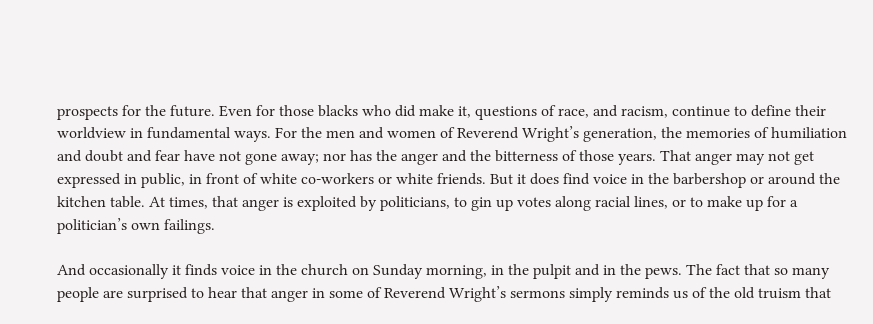prospects for the future. Even for those blacks who did make it, questions of race, and racism, continue to define their worldview in fundamental ways. For the men and women of Reverend Wright’s generation, the memories of humiliation and doubt and fear have not gone away; nor has the anger and the bitterness of those years. That anger may not get expressed in public, in front of white co-workers or white friends. But it does find voice in the barbershop or around the kitchen table. At times, that anger is exploited by politicians, to gin up votes along racial lines, or to make up for a politician’s own failings.

And occasionally it finds voice in the church on Sunday morning, in the pulpit and in the pews. The fact that so many people are surprised to hear that anger in some of Reverend Wright’s sermons simply reminds us of the old truism that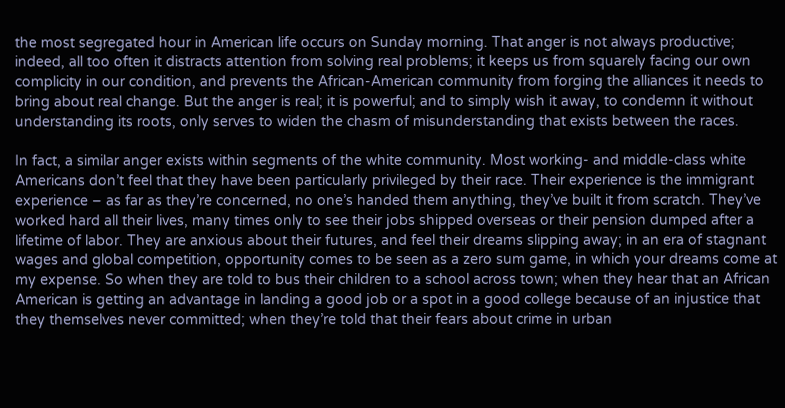the most segregated hour in American life occurs on Sunday morning. That anger is not always productive; indeed, all too often it distracts attention from solving real problems; it keeps us from squarely facing our own complicity in our condition, and prevents the African-American community from forging the alliances it needs to bring about real change. But the anger is real; it is powerful; and to simply wish it away, to condemn it without understanding its roots, only serves to widen the chasm of misunderstanding that exists between the races.

In fact, a similar anger exists within segments of the white community. Most working- and middle-class white Americans don’t feel that they have been particularly privileged by their race. Their experience is the immigrant experience – as far as they’re concerned, no one’s handed them anything, they’ve built it from scratch. They’ve worked hard all their lives, many times only to see their jobs shipped overseas or their pension dumped after a lifetime of labor. They are anxious about their futures, and feel their dreams slipping away; in an era of stagnant wages and global competition, opportunity comes to be seen as a zero sum game, in which your dreams come at my expense. So when they are told to bus their children to a school across town; when they hear that an African American is getting an advantage in landing a good job or a spot in a good college because of an injustice that they themselves never committed; when they’re told that their fears about crime in urban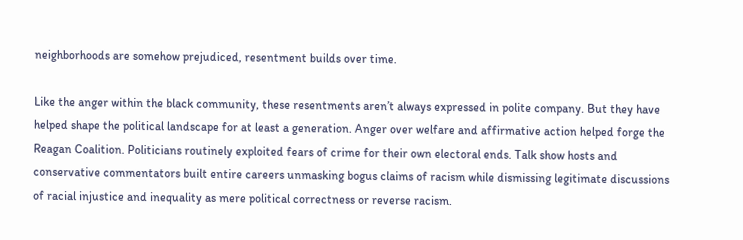neighborhoods are somehow prejudiced, resentment builds over time.

Like the anger within the black community, these resentments aren’t always expressed in polite company. But they have helped shape the political landscape for at least a generation. Anger over welfare and affirmative action helped forge the Reagan Coalition. Politicians routinely exploited fears of crime for their own electoral ends. Talk show hosts and conservative commentators built entire careers unmasking bogus claims of racism while dismissing legitimate discussions of racial injustice and inequality as mere political correctness or reverse racism.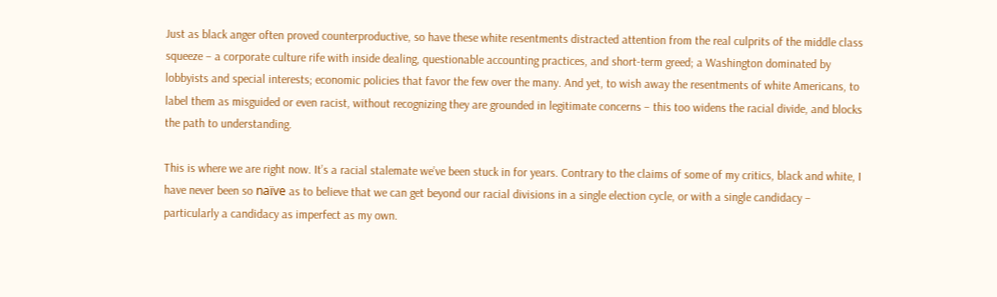Just as black anger often proved counterproductive, so have these white resentments distracted attention from the real culprits of the middle class squeeze – a corporate culture rife with inside dealing, questionable accounting practices, and short-term greed; a Washington dominated by lobbyists and special interests; economic policies that favor the few over the many. And yet, to wish away the resentments of white Americans, to label them as misguided or even racist, without recognizing they are grounded in legitimate concerns – this too widens the racial divide, and blocks the path to understanding.

This is where we are right now. It’s a racial stalemate we’ve been stuck in for years. Contrary to the claims of some of my critics, black and white, I have never been so naïve as to believe that we can get beyond our racial divisions in a single election cycle, or with a single candidacy – particularly a candidacy as imperfect as my own.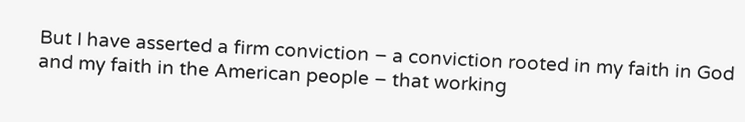But I have asserted a firm conviction – a conviction rooted in my faith in God and my faith in the American people – that working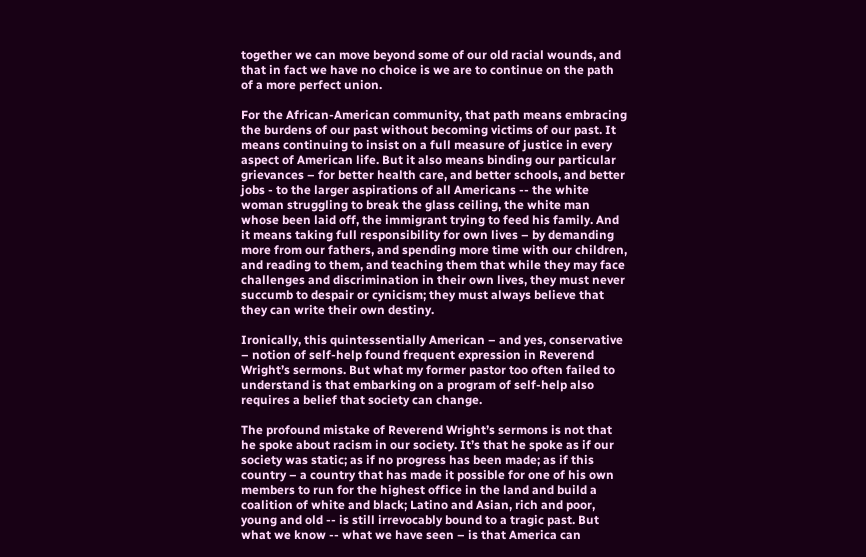together we can move beyond some of our old racial wounds, and that in fact we have no choice is we are to continue on the path of a more perfect union.

For the African-American community, that path means embracing the burdens of our past without becoming victims of our past. It means continuing to insist on a full measure of justice in every aspect of American life. But it also means binding our particular grievances – for better health care, and better schools, and better jobs - to the larger aspirations of all Americans -- the white woman struggling to break the glass ceiling, the white man whose been laid off, the immigrant trying to feed his family. And it means taking full responsibility for own lives – by demanding more from our fathers, and spending more time with our children, and reading to them, and teaching them that while they may face challenges and discrimination in their own lives, they must never succumb to despair or cynicism; they must always believe that they can write their own destiny.

Ironically, this quintessentially American – and yes, conservative – notion of self-help found frequent expression in Reverend Wright’s sermons. But what my former pastor too often failed to understand is that embarking on a program of self-help also requires a belief that society can change.

The profound mistake of Reverend Wright’s sermons is not that he spoke about racism in our society. It’s that he spoke as if our society was static; as if no progress has been made; as if this country – a country that has made it possible for one of his own members to run for the highest office in the land and build a coalition of white and black; Latino and Asian, rich and poor, young and old -- is still irrevocably bound to a tragic past. But what we know -- what we have seen – is that America can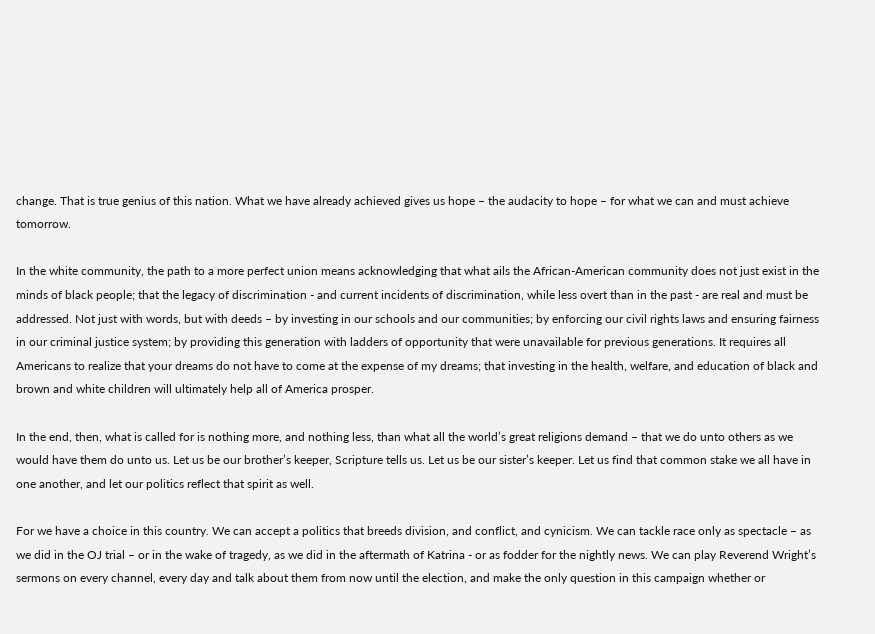change. That is true genius of this nation. What we have already achieved gives us hope – the audacity to hope – for what we can and must achieve tomorrow.

In the white community, the path to a more perfect union means acknowledging that what ails the African-American community does not just exist in the minds of black people; that the legacy of discrimination - and current incidents of discrimination, while less overt than in the past - are real and must be addressed. Not just with words, but with deeds – by investing in our schools and our communities; by enforcing our civil rights laws and ensuring fairness in our criminal justice system; by providing this generation with ladders of opportunity that were unavailable for previous generations. It requires all Americans to realize that your dreams do not have to come at the expense of my dreams; that investing in the health, welfare, and education of black and brown and white children will ultimately help all of America prosper.

In the end, then, what is called for is nothing more, and nothing less, than what all the world’s great religions demand – that we do unto others as we would have them do unto us. Let us be our brother’s keeper, Scripture tells us. Let us be our sister’s keeper. Let us find that common stake we all have in one another, and let our politics reflect that spirit as well.

For we have a choice in this country. We can accept a politics that breeds division, and conflict, and cynicism. We can tackle race only as spectacle – as we did in the OJ trial – or in the wake of tragedy, as we did in the aftermath of Katrina - or as fodder for the nightly news. We can play Reverend Wright’s sermons on every channel, every day and talk about them from now until the election, and make the only question in this campaign whether or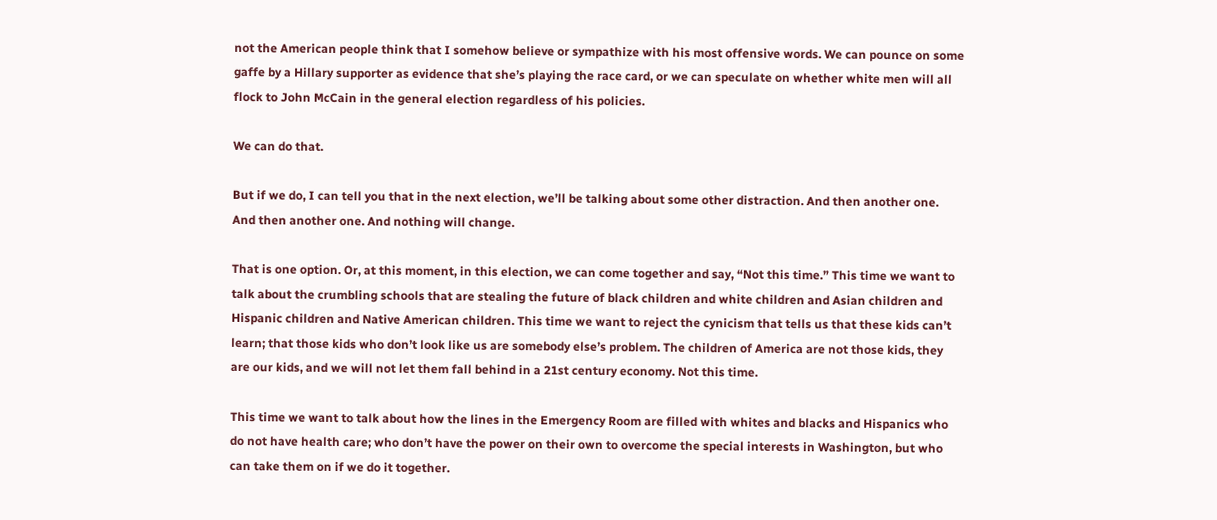not the American people think that I somehow believe or sympathize with his most offensive words. We can pounce on some gaffe by a Hillary supporter as evidence that she’s playing the race card, or we can speculate on whether white men will all flock to John McCain in the general election regardless of his policies.

We can do that.

But if we do, I can tell you that in the next election, we’ll be talking about some other distraction. And then another one. And then another one. And nothing will change.

That is one option. Or, at this moment, in this election, we can come together and say, “Not this time.” This time we want to talk about the crumbling schools that are stealing the future of black children and white children and Asian children and Hispanic children and Native American children. This time we want to reject the cynicism that tells us that these kids can’t learn; that those kids who don’t look like us are somebody else’s problem. The children of America are not those kids, they are our kids, and we will not let them fall behind in a 21st century economy. Not this time.

This time we want to talk about how the lines in the Emergency Room are filled with whites and blacks and Hispanics who do not have health care; who don’t have the power on their own to overcome the special interests in Washington, but who can take them on if we do it together.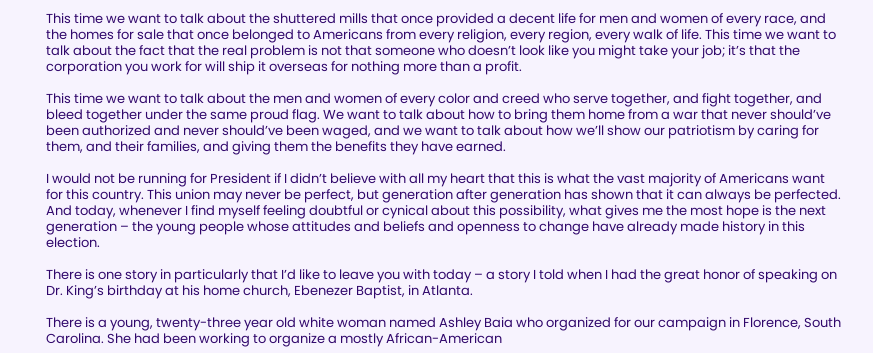This time we want to talk about the shuttered mills that once provided a decent life for men and women of every race, and the homes for sale that once belonged to Americans from every religion, every region, every walk of life. This time we want to talk about the fact that the real problem is not that someone who doesn’t look like you might take your job; it’s that the corporation you work for will ship it overseas for nothing more than a profit.

This time we want to talk about the men and women of every color and creed who serve together, and fight together, and bleed together under the same proud flag. We want to talk about how to bring them home from a war that never should’ve been authorized and never should’ve been waged, and we want to talk about how we’ll show our patriotism by caring for them, and their families, and giving them the benefits they have earned.

I would not be running for President if I didn’t believe with all my heart that this is what the vast majority of Americans want for this country. This union may never be perfect, but generation after generation has shown that it can always be perfected. And today, whenever I find myself feeling doubtful or cynical about this possibility, what gives me the most hope is the next generation – the young people whose attitudes and beliefs and openness to change have already made history in this election.

There is one story in particularly that I’d like to leave you with today – a story I told when I had the great honor of speaking on Dr. King’s birthday at his home church, Ebenezer Baptist, in Atlanta.

There is a young, twenty-three year old white woman named Ashley Baia who organized for our campaign in Florence, South Carolina. She had been working to organize a mostly African-American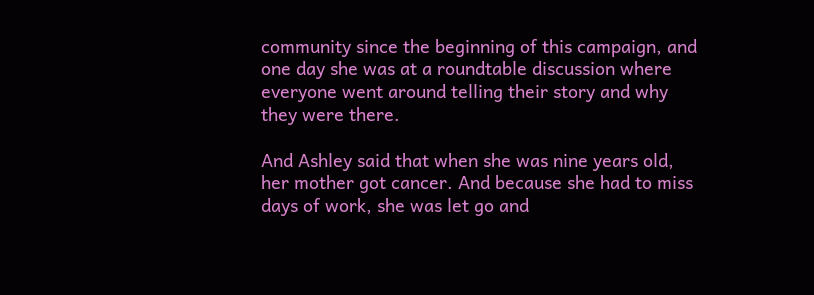community since the beginning of this campaign, and one day she was at a roundtable discussion where everyone went around telling their story and why they were there.

And Ashley said that when she was nine years old, her mother got cancer. And because she had to miss days of work, she was let go and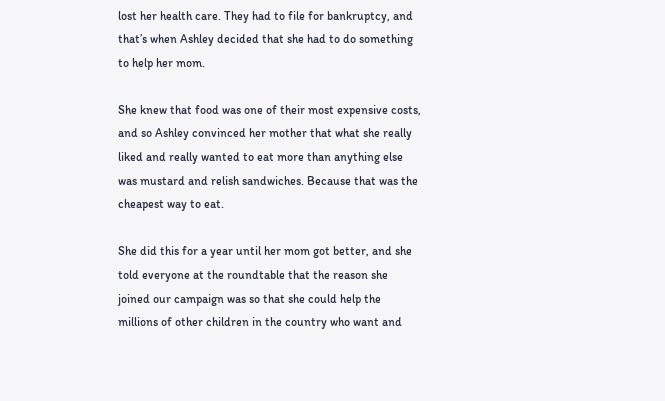lost her health care. They had to file for bankruptcy, and that’s when Ashley decided that she had to do something to help her mom.

She knew that food was one of their most expensive costs, and so Ashley convinced her mother that what she really liked and really wanted to eat more than anything else was mustard and relish sandwiches. Because that was the cheapest way to eat.

She did this for a year until her mom got better, and she told everyone at the roundtable that the reason she joined our campaign was so that she could help the millions of other children in the country who want and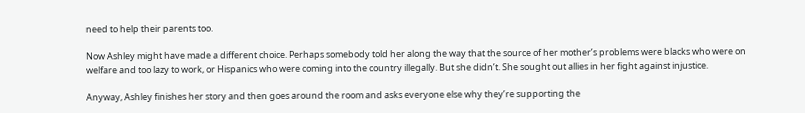need to help their parents too.

Now Ashley might have made a different choice. Perhaps somebody told her along the way that the source of her mother’s problems were blacks who were on welfare and too lazy to work, or Hispanics who were coming into the country illegally. But she didn’t. She sought out allies in her fight against injustice.

Anyway, Ashley finishes her story and then goes around the room and asks everyone else why they’re supporting the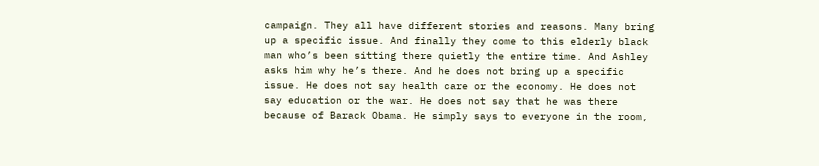campaign. They all have different stories and reasons. Many bring up a specific issue. And finally they come to this elderly black man who’s been sitting there quietly the entire time. And Ashley asks him why he’s there. And he does not bring up a specific issue. He does not say health care or the economy. He does not say education or the war. He does not say that he was there because of Barack Obama. He simply says to everyone in the room,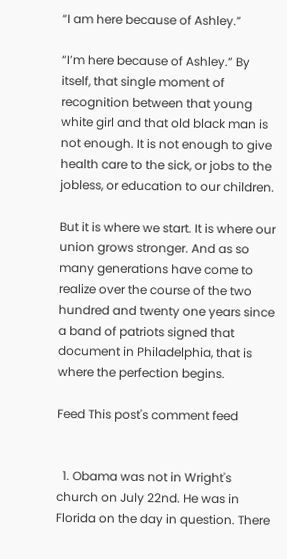“I am here because of Ashley.”

“I’m here because of Ashley.” By itself, that single moment of recognition between that young white girl and that old black man is not enough. It is not enough to give health care to the sick, or jobs to the jobless, or education to our children.

But it is where we start. It is where our union grows stronger. And as so many generations have come to realize over the course of the two hundred and twenty one years since a band of patriots signed that document in Philadelphia, that is where the perfection begins.

Feed This post's comment feed


  1. Obama was not in Wright's church on July 22nd. He was in Florida on the day in question. There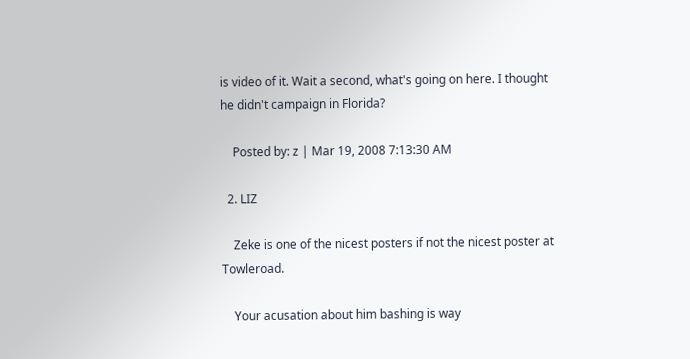is video of it. Wait a second, what's going on here. I thought he didn't campaign in Florida?

    Posted by: z | Mar 19, 2008 7:13:30 AM

  2. LIZ

    Zeke is one of the nicest posters if not the nicest poster at Towleroad.

    Your acusation about him bashing is way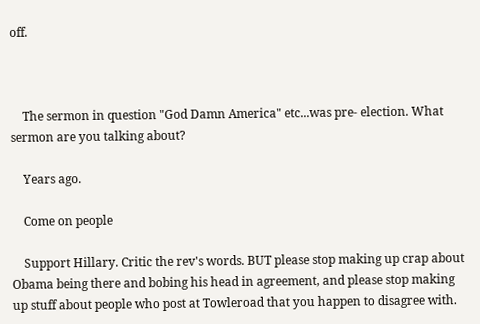off.



    The sermon in question "God Damn America" etc...was pre- election. What sermon are you talking about?

    Years ago.

    Come on people

    Support Hillary. Critic the rev's words. BUT please stop making up crap about Obama being there and bobing his head in agreement, and please stop making up stuff about people who post at Towleroad that you happen to disagree with.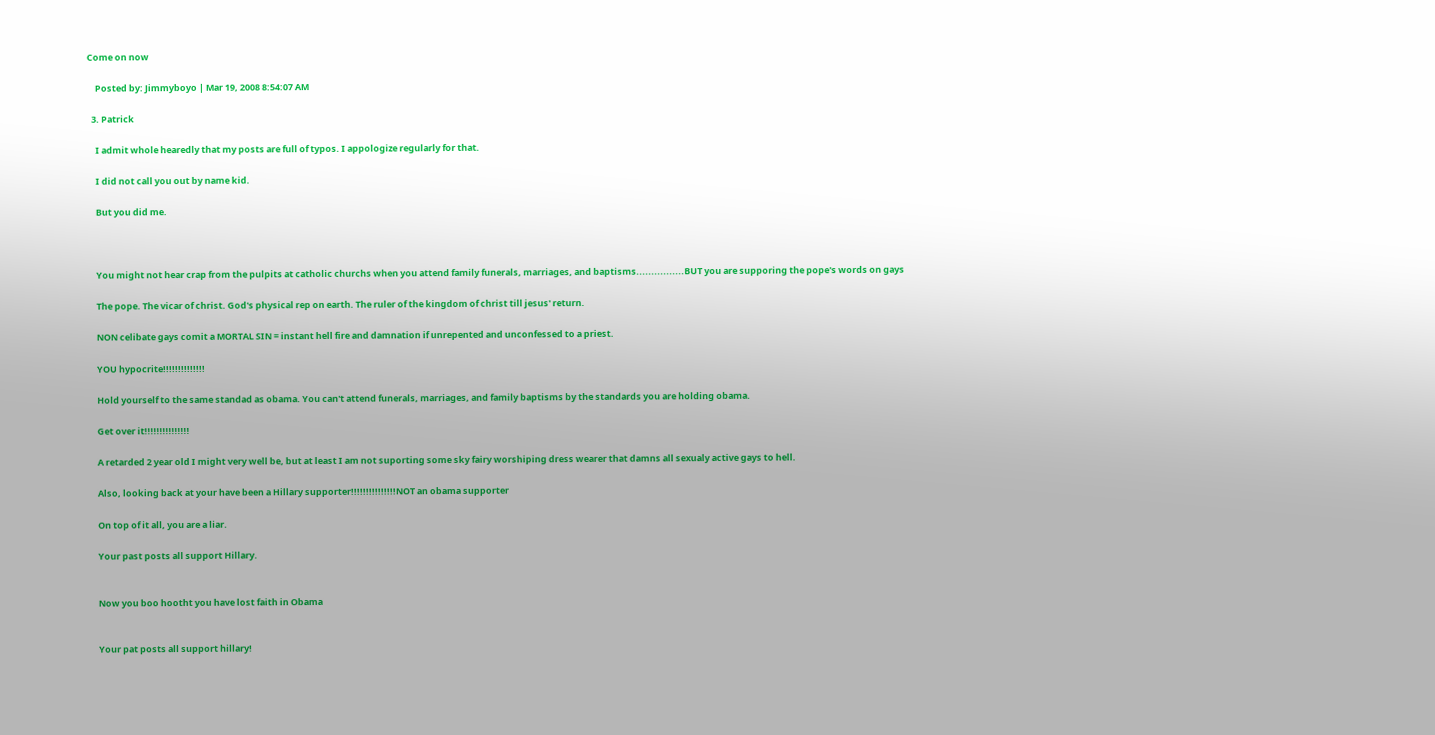Come on now

    Posted by: Jimmyboyo | Mar 19, 2008 8:54:07 AM

  3. Patrick

    I admit whole hearedly that my posts are full of typos. I appologize regularly for that.

    I did not call you out by name kid.

    But you did me.



    You might not hear crap from the pulpits at catholic churchs when you attend family funerals, marriages, and baptisms................BUT you are supporing the pope's words on gays

    The pope. The vicar of christ. God's physical rep on earth. The ruler of the kingdom of christ till jesus' return.

    NON celibate gays comit a MORTAL SIN = instant hell fire and damnation if unrepented and unconfessed to a priest.

    YOU hypocrite!!!!!!!!!!!!!!

    Hold yourself to the same standad as obama. You can't attend funerals, marriages, and family baptisms by the standards you are holding obama.

    Get over it!!!!!!!!!!!!!!!

    A retarded 2 year old I might very well be, but at least I am not suporting some sky fairy worshiping dress wearer that damns all sexualy active gays to hell.

    Also, looking back at your have been a Hillary supporter!!!!!!!!!!!!!!!NOT an obama supporter

    On top of it all, you are a liar.

    Your past posts all support Hillary.


    Now you boo hootht you have lost faith in Obama


    Your pat posts all support hillary!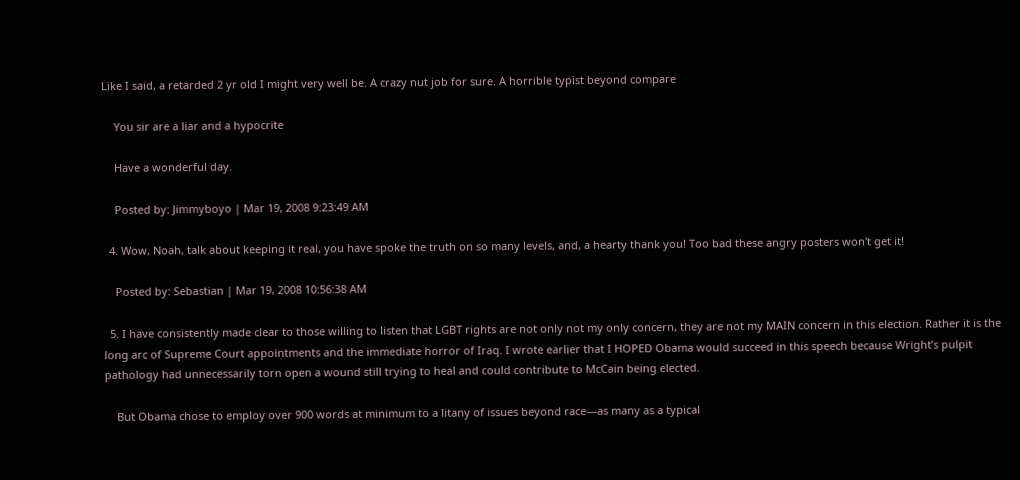Like I said, a retarded 2 yr old I might very well be. A crazy nut job for sure. A horrible typist beyond compare

    You sir are a liar and a hypocrite

    Have a wonderful day.

    Posted by: Jimmyboyo | Mar 19, 2008 9:23:49 AM

  4. Wow, Noah, talk about keeping it real, you have spoke the truth on so many levels, and, a hearty thank you! Too bad these angry posters won't get it!

    Posted by: Sebastian | Mar 19, 2008 10:56:38 AM

  5. I have consistently made clear to those willing to listen that LGBT rights are not only not my only concern, they are not my MAIN concern in this election. Rather it is the long arc of Supreme Court appointments and the immediate horror of Iraq. I wrote earlier that I HOPED Obama would succeed in this speech because Wright’s pulpit pathology had unnecessarily torn open a wound still trying to heal and could contribute to McCain being elected.

    But Obama chose to employ over 900 words at minimum to a litany of issues beyond race—as many as a typical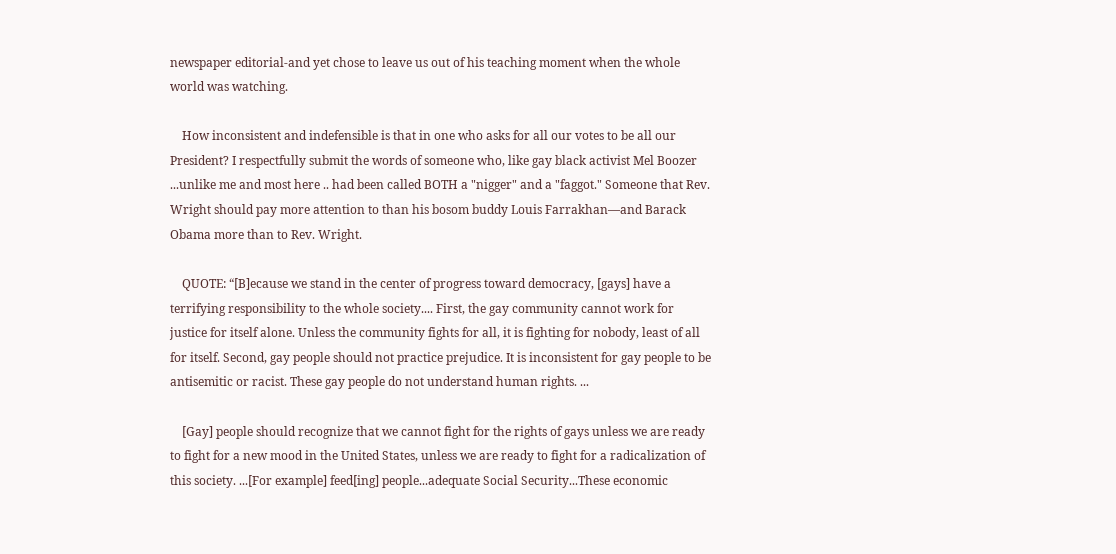newspaper editorial-and yet chose to leave us out of his teaching moment when the whole world was watching.

    How inconsistent and indefensible is that in one who asks for all our votes to be all our President? I respectfully submit the words of someone who, like gay black activist Mel Boozer ...unlike me and most here .. had been called BOTH a "nigger" and a "faggot." Someone that Rev. Wright should pay more attention to than his bosom buddy Louis Farrakhan—and Barack Obama more than to Rev. Wright.

    QUOTE: “[B]ecause we stand in the center of progress toward democracy, [gays] have a terrifying responsibility to the whole society.... First, the gay community cannot work for justice for itself alone. Unless the community fights for all, it is fighting for nobody, least of all for itself. Second, gay people should not practice prejudice. It is inconsistent for gay people to be antisemitic or racist. These gay people do not understand human rights. ...

    [Gay] people should recognize that we cannot fight for the rights of gays unless we are ready to fight for a new mood in the United States, unless we are ready to fight for a radicalization of this society. ...[For example] feed[ing] people...adequate Social Security...These economic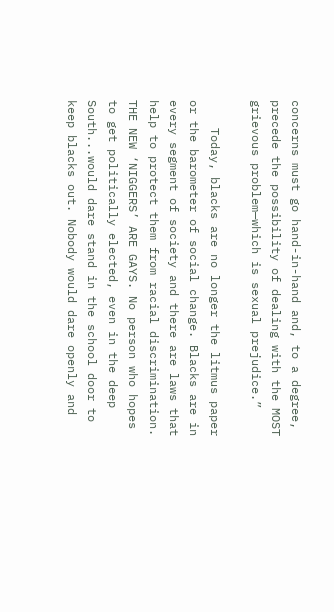concerns must go hand-in-hand and, to a degree, precede the possibility of dealing with the MOST grievous problem—which is sexual prejudice.”

    Today, blacks are no longer the litmus paper or the barometer of social change. Blacks are in every segment of society and there are laws that help to protect them from racial discrimination. THE NEW ‘NIGGERS’ ARE GAYS. No person who hopes to get politically elected, even in the deep South...would dare stand in the school door to keep blacks out. Nobody would dare openly and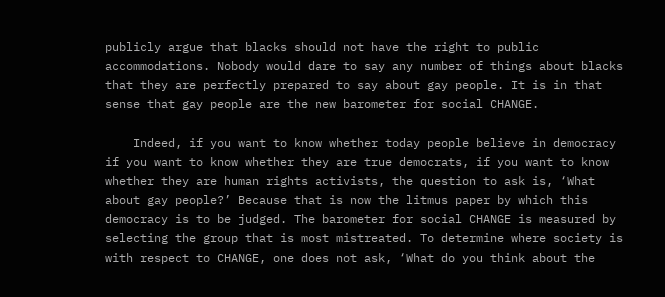publicly argue that blacks should not have the right to public accommodations. Nobody would dare to say any number of things about blacks that they are perfectly prepared to say about gay people. It is in that sense that gay people are the new barometer for social CHANGE.

    Indeed, if you want to know whether today people believe in democracy if you want to know whether they are true democrats, if you want to know whether they are human rights activists, the question to ask is, ‘What about gay people?’ Because that is now the litmus paper by which this democracy is to be judged. The barometer for social CHANGE is measured by selecting the group that is most mistreated. To determine where society is with respect to CHANGE, one does not ask, ‘What do you think about the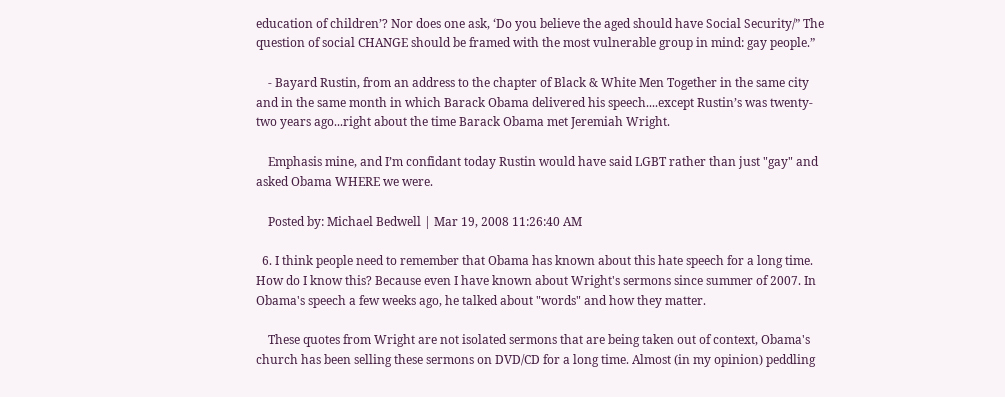education of children’? Nor does one ask, ‘Do you believe the aged should have Social Security/” The question of social CHANGE should be framed with the most vulnerable group in mind: gay people.”

    - Bayard Rustin, from an address to the chapter of Black & White Men Together in the same city and in the same month in which Barack Obama delivered his speech....except Rustin’s was twenty-two years ago...right about the time Barack Obama met Jeremiah Wright.

    Emphasis mine, and I’m confidant today Rustin would have said LGBT rather than just "gay" and asked Obama WHERE we were.

    Posted by: Michael Bedwell | Mar 19, 2008 11:26:40 AM

  6. I think people need to remember that Obama has known about this hate speech for a long time. How do I know this? Because even I have known about Wright's sermons since summer of 2007. In Obama's speech a few weeks ago, he talked about "words" and how they matter.

    These quotes from Wright are not isolated sermons that are being taken out of context, Obama's church has been selling these sermons on DVD/CD for a long time. Almost (in my opinion) peddling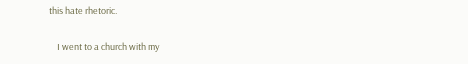this hate rhetoric.

    I went to a church with my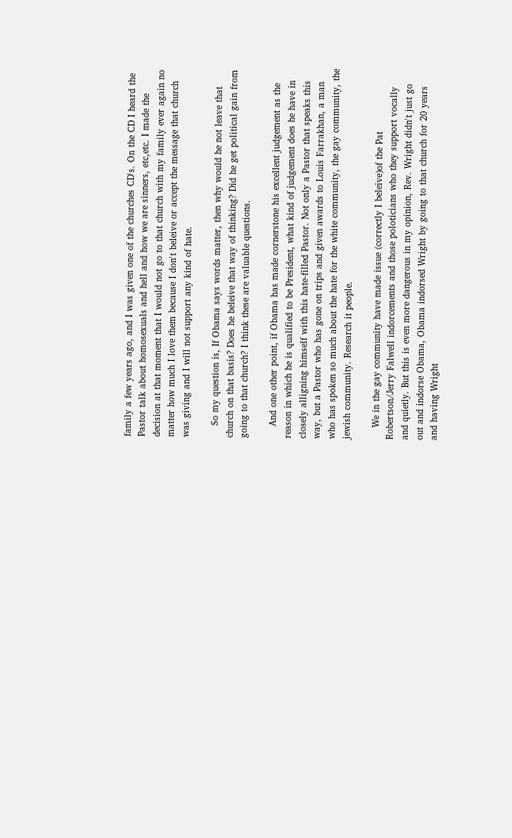family a few years ago, and I was given one of the churches CD's. On the CD I heard the Pastor talk about homosexuals and hell and how we are sinners, etc,etc. I made the decision at that moment that I would not go to that church with my family ever again no matter how much I love them because I don't beleive or accept the message that church was giving and I will not support any kind of hate.

    So my question is, If Obama says words matter, then why would he not leave that church on that basis? Does he beleive that way of thinking? Did he get political gain from going to that church? I think these are valuable questions.

    And one other point, if Obama has made cornerstone his excellent judgement as the reason in which he is qualified to be President, what kind of judgement does he have in closely alligning himself with this hate-filled Pastor. Not only a Pastor that speaks this way, but a Pastor who has gone on trips and given awards to Louis Farrakhan, a man who has spoken so much about the hate for the white community, the gay community, the jewish community. Research it people.

    We in the gay community have made issue (correctly I beleive)of the Pat Robertson/Jerry Falwell indorcements and those poloticians who they support vocally and quietly. But this is even more dangerous in my opinion, Rev. Wright didn't just go out and indorse Obama, Obama indorsed Wright by going to that church for 20 years and having Wright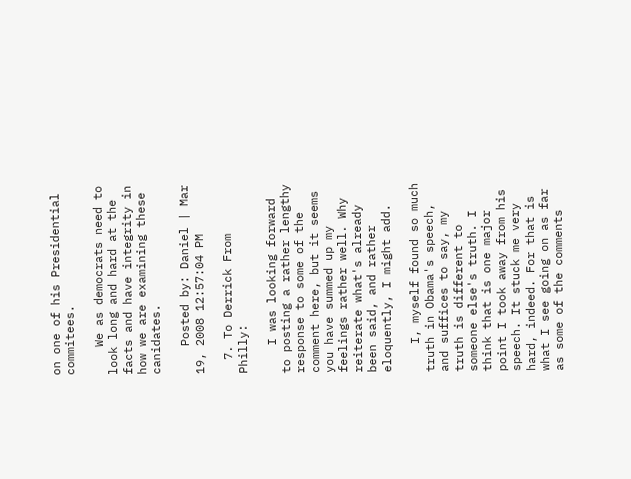on one of his Presidential commitees.

    We as democrats need to look long and hard at the facts and have integrity in how we are examining these canidates.

    Posted by: Daniel | Mar 19, 2008 12:57:04 PM

  7. To Derrick From Philly:

    I was looking forward to posting a rather lengthy response to some of the comment here, but it seems you have summed up my feelings rather well. Why reiterate what's already been said, and rather eloquently, I might add.

    I, myself found so much truth in Obama's speech, and suffices to say, my truth is different to someone else's truth. I think that is one major point I took away from his speech. It stuck me very hard, indeed. For that is what I see going on as far as some of the comments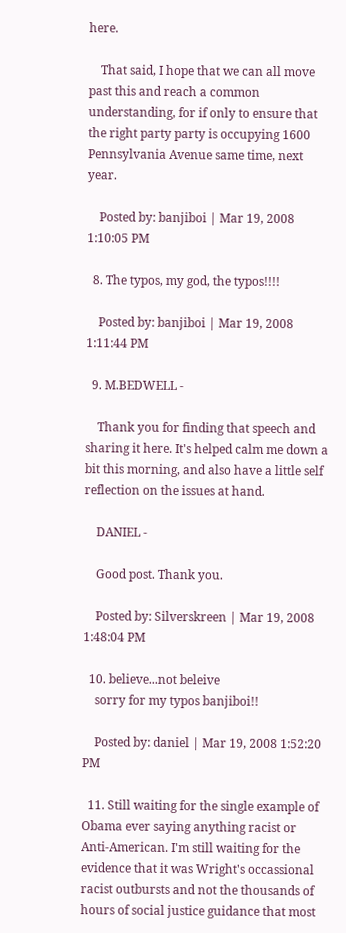here.

    That said, I hope that we can all move past this and reach a common understanding, for if only to ensure that the right party party is occupying 1600 Pennsylvania Avenue same time, next year.

    Posted by: banjiboi | Mar 19, 2008 1:10:05 PM

  8. The typos, my god, the typos!!!!

    Posted by: banjiboi | Mar 19, 2008 1:11:44 PM

  9. M.BEDWELL -

    Thank you for finding that speech and sharing it here. It's helped calm me down a bit this morning, and also have a little self reflection on the issues at hand.

    DANIEL -

    Good post. Thank you.

    Posted by: Silverskreen | Mar 19, 2008 1:48:04 PM

  10. believe...not beleive
    sorry for my typos banjiboi!!

    Posted by: daniel | Mar 19, 2008 1:52:20 PM

  11. Still waiting for the single example of Obama ever saying anything racist or Anti-American. I'm still waiting for the evidence that it was Wright's occassional racist outbursts and not the thousands of hours of social justice guidance that most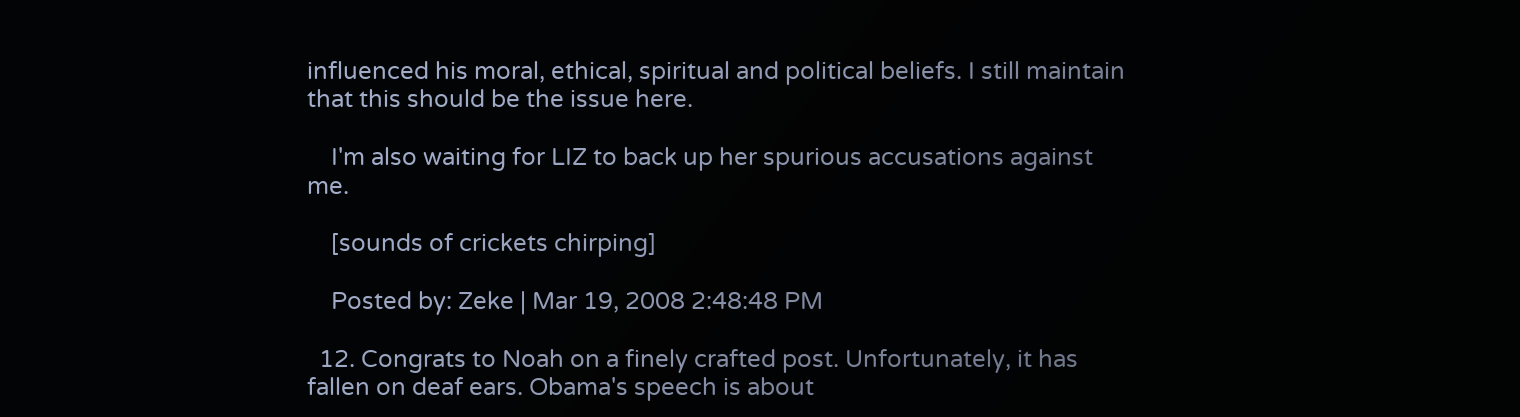influenced his moral, ethical, spiritual and political beliefs. I still maintain that this should be the issue here.

    I'm also waiting for LIZ to back up her spurious accusations against me.

    [sounds of crickets chirping]

    Posted by: Zeke | Mar 19, 2008 2:48:48 PM

  12. Congrats to Noah on a finely crafted post. Unfortunately, it has fallen on deaf ears. Obama's speech is about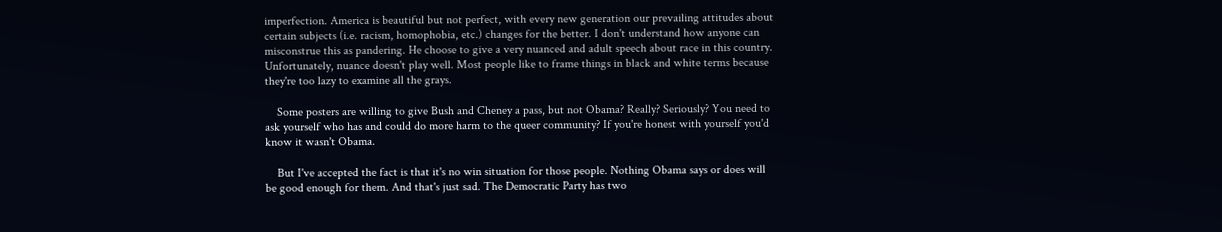imperfection. America is beautiful but not perfect, with every new generation our prevailing attitudes about certain subjects (i.e. racism, homophobia, etc.) changes for the better. I don't understand how anyone can misconstrue this as pandering. He choose to give a very nuanced and adult speech about race in this country. Unfortunately, nuance doesn't play well. Most people like to frame things in black and white terms because they're too lazy to examine all the grays.

    Some posters are willing to give Bush and Cheney a pass, but not Obama? Really? Seriously? You need to ask yourself who has and could do more harm to the queer community? If you're honest with yourself you'd know it wasn't Obama.

    But I've accepted the fact is that it's no win situation for those people. Nothing Obama says or does will be good enough for them. And that's just sad. The Democratic Party has two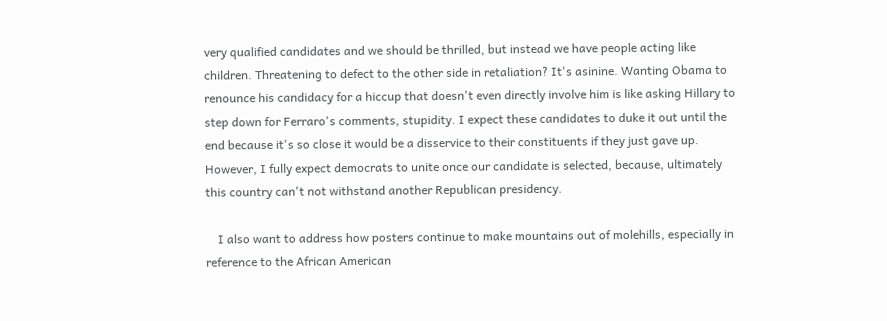very qualified candidates and we should be thrilled, but instead we have people acting like children. Threatening to defect to the other side in retaliation? It's asinine. Wanting Obama to renounce his candidacy for a hiccup that doesn't even directly involve him is like asking Hillary to step down for Ferraro's comments, stupidity. I expect these candidates to duke it out until the end because it's so close it would be a disservice to their constituents if they just gave up. However, I fully expect democrats to unite once our candidate is selected, because, ultimately this country can't not withstand another Republican presidency.

    I also want to address how posters continue to make mountains out of molehills, especially in reference to the African American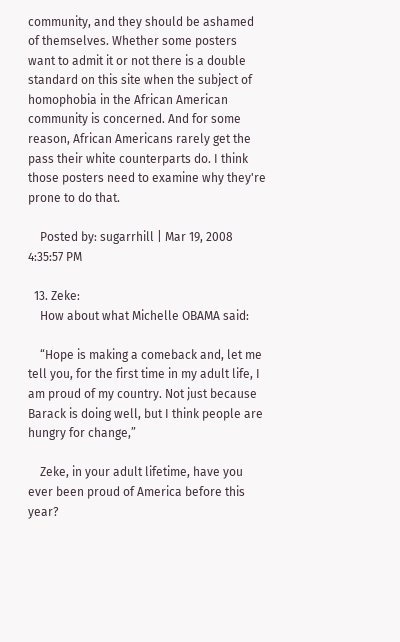community, and they should be ashamed of themselves. Whether some posters want to admit it or not there is a double standard on this site when the subject of homophobia in the African American community is concerned. And for some reason, African Americans rarely get the pass their white counterparts do. I think those posters need to examine why they're prone to do that.

    Posted by: sugarrhill | Mar 19, 2008 4:35:57 PM

  13. Zeke:
    How about what Michelle OBAMA said:

    “Hope is making a comeback and, let me tell you, for the first time in my adult life, I am proud of my country. Not just because Barack is doing well, but I think people are hungry for change,”

    Zeke, in your adult lifetime, have you ever been proud of America before this year?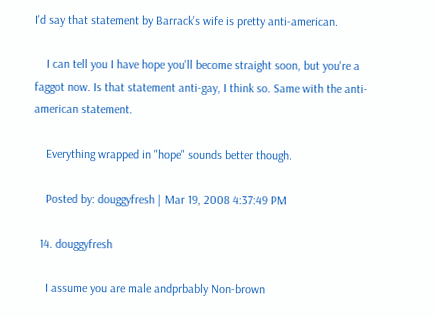I'd say that statement by Barrack's wife is pretty anti-american.

    I can tell you I have hope you'll become straight soon, but you're a faggot now. Is that statement anti-gay, I think so. Same with the anti-american statement.

    Everything wrapped in "hope" sounds better though.

    Posted by: douggyfresh | Mar 19, 2008 4:37:49 PM

  14. douggyfresh

    I assume you are male andprbably Non-brown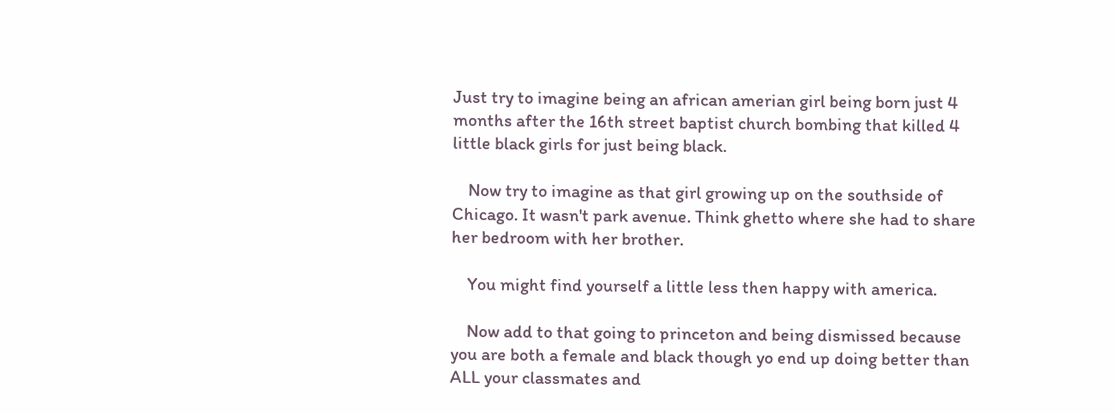Just try to imagine being an african amerian girl being born just 4 months after the 16th street baptist church bombing that killed 4 little black girls for just being black.

    Now try to imagine as that girl growing up on the southside of Chicago. It wasn't park avenue. Think ghetto where she had to share her bedroom with her brother.

    You might find yourself a little less then happy with america.

    Now add to that going to princeton and being dismissed because you are both a female and black though yo end up doing better than ALL your classmates and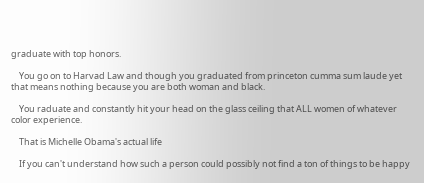graduate with top honors.

    You go on to Harvad Law and though you graduated from princeton cumma sum laude yet that means nothing because you are both woman and black.

    You raduate and constantly hit your head on the glass ceiling that ALL women of whatever color experience.

    That is Michelle Obama's actual life

    If you can't understand how such a person could possibly not find a ton of things to be happy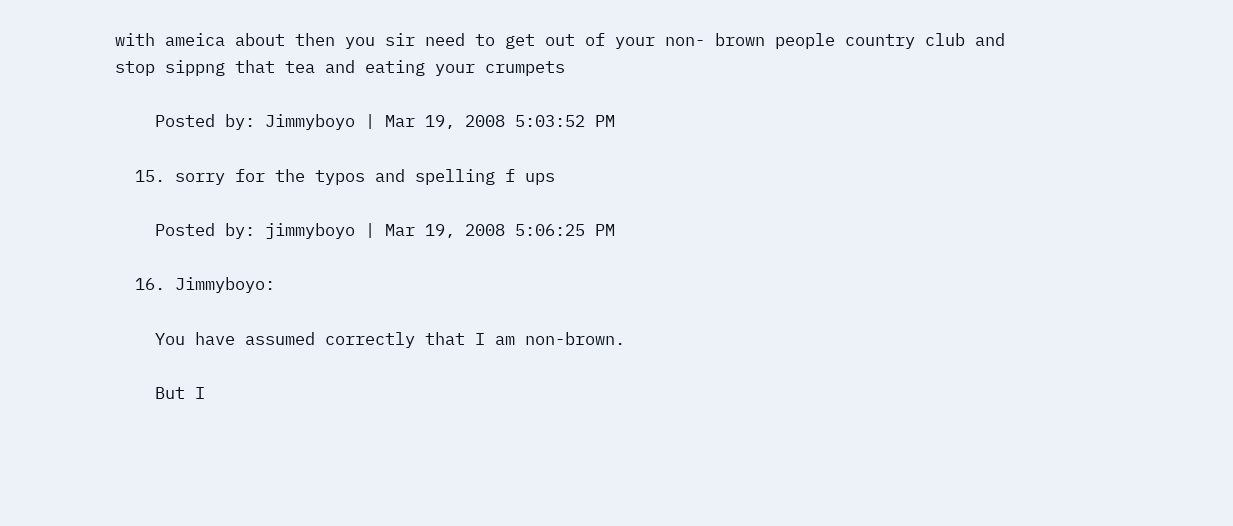with ameica about then you sir need to get out of your non- brown people country club and stop sippng that tea and eating your crumpets

    Posted by: Jimmyboyo | Mar 19, 2008 5:03:52 PM

  15. sorry for the typos and spelling f ups

    Posted by: jimmyboyo | Mar 19, 2008 5:06:25 PM

  16. Jimmyboyo:

    You have assumed correctly that I am non-brown.

    But I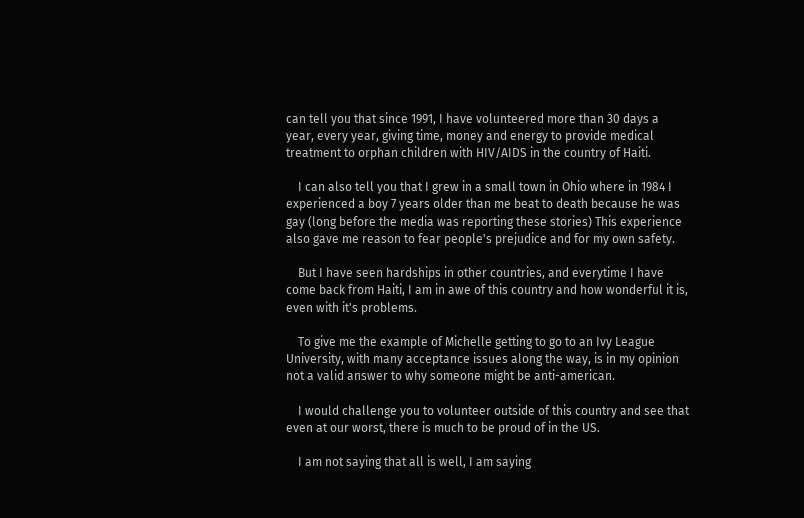can tell you that since 1991, I have volunteered more than 30 days a year, every year, giving time, money and energy to provide medical treatment to orphan children with HIV/AIDS in the country of Haiti.

    I can also tell you that I grew in a small town in Ohio where in 1984 I experienced a boy 7 years older than me beat to death because he was gay (long before the media was reporting these stories) This experience also gave me reason to fear people's prejudice and for my own safety.

    But I have seen hardships in other countries, and everytime I have come back from Haiti, I am in awe of this country and how wonderful it is, even with it's problems.

    To give me the example of Michelle getting to go to an Ivy League University, with many acceptance issues along the way, is in my opinion not a valid answer to why someone might be anti-american.

    I would challenge you to volunteer outside of this country and see that even at our worst, there is much to be proud of in the US.

    I am not saying that all is well, I am saying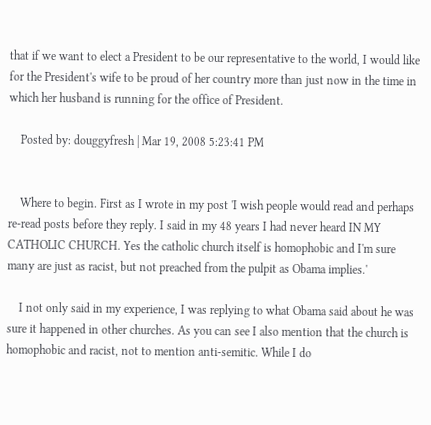that if we want to elect a President to be our representative to the world, I would like for the President's wife to be proud of her country more than just now in the time in which her husband is running for the office of President.

    Posted by: douggyfresh | Mar 19, 2008 5:23:41 PM


    Where to begin. First as I wrote in my post 'I wish people would read and perhaps re-read posts before they reply. I said in my 48 years I had never heard IN MY CATHOLIC CHURCH. Yes the catholic church itself is homophobic and I'm sure many are just as racist, but not preached from the pulpit as Obama implies.'

    I not only said in my experience, I was replying to what Obama said about he was sure it happened in other churches. As you can see I also mention that the church is homophobic and racist, not to mention anti-semitic. While I do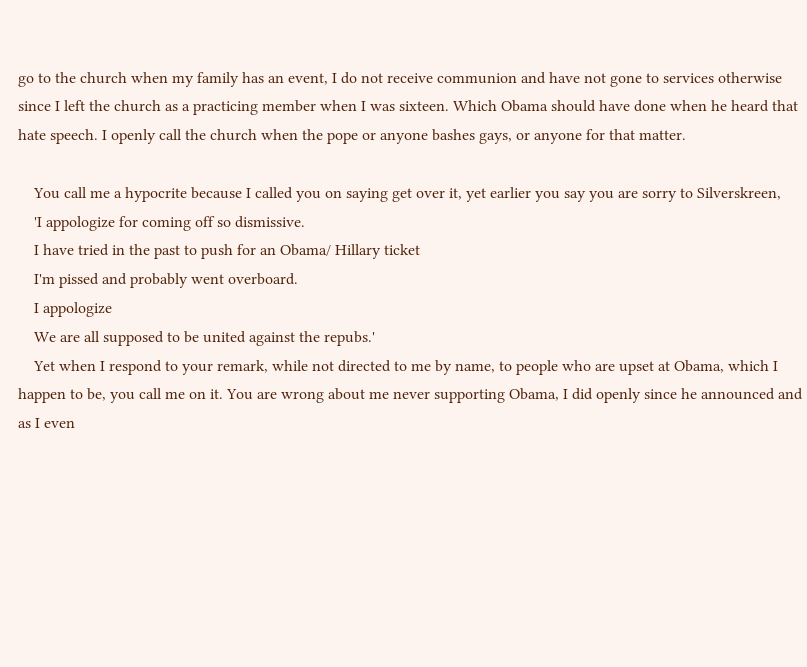go to the church when my family has an event, I do not receive communion and have not gone to services otherwise since I left the church as a practicing member when I was sixteen. Which Obama should have done when he heard that hate speech. I openly call the church when the pope or anyone bashes gays, or anyone for that matter.

    You call me a hypocrite because I called you on saying get over it, yet earlier you say you are sorry to Silverskreen,
    'I appologize for coming off so dismissive.
    I have tried in the past to push for an Obama/ Hillary ticket
    I'm pissed and probably went overboard.
    I appologize
    We are all supposed to be united against the repubs.'
    Yet when I respond to your remark, while not directed to me by name, to people who are upset at Obama, which I happen to be, you call me on it. You are wrong about me never supporting Obama, I did openly since he announced and as I even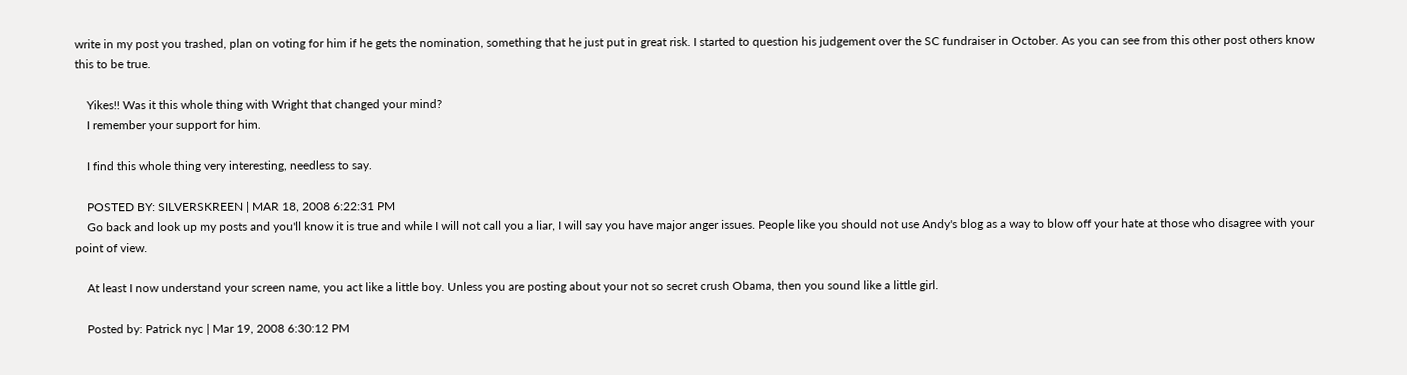write in my post you trashed, plan on voting for him if he gets the nomination, something that he just put in great risk. I started to question his judgement over the SC fundraiser in October. As you can see from this other post others know this to be true.

    Yikes!! Was it this whole thing with Wright that changed your mind?
    I remember your support for him.

    I find this whole thing very interesting, needless to say.

    POSTED BY: SILVERSKREEN | MAR 18, 2008 6:22:31 PM
    Go back and look up my posts and you'll know it is true and while I will not call you a liar, I will say you have major anger issues. People like you should not use Andy's blog as a way to blow off your hate at those who disagree with your point of view.

    At least I now understand your screen name, you act like a little boy. Unless you are posting about your not so secret crush Obama, then you sound like a little girl.

    Posted by: Patrick nyc | Mar 19, 2008 6:30:12 PM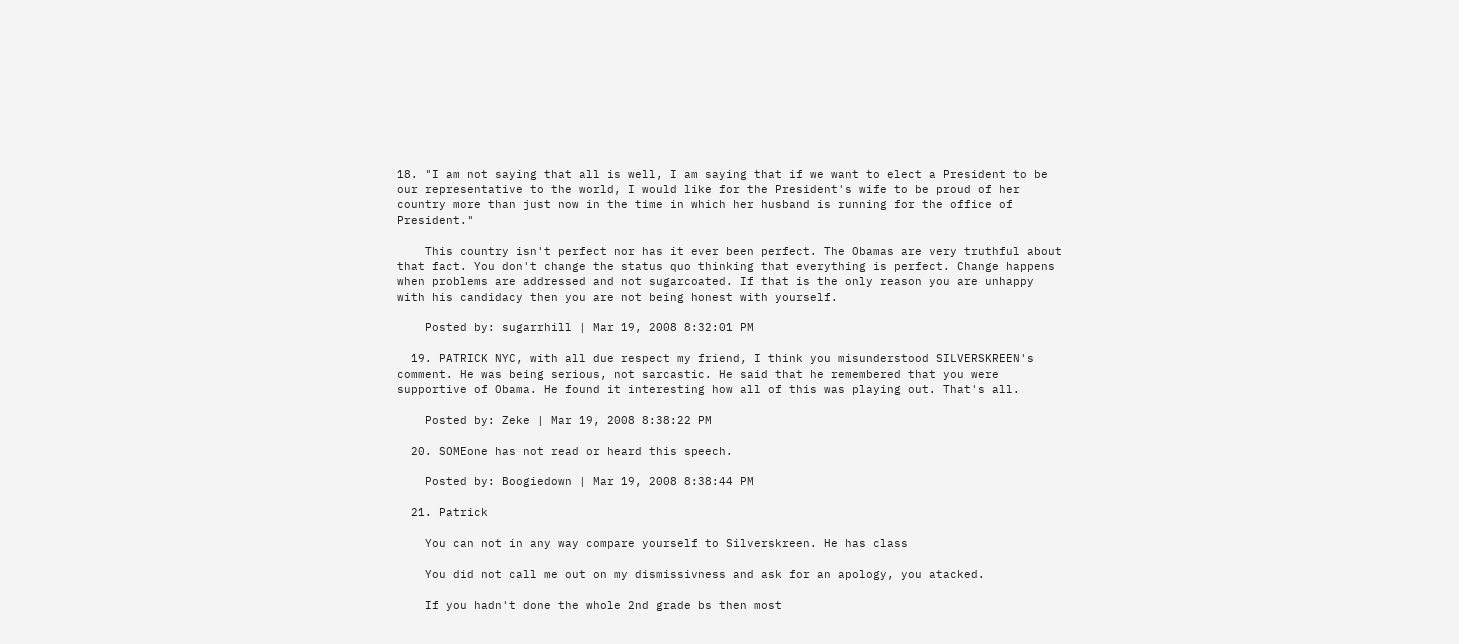18. "I am not saying that all is well, I am saying that if we want to elect a President to be our representative to the world, I would like for the President's wife to be proud of her country more than just now in the time in which her husband is running for the office of President."

    This country isn't perfect nor has it ever been perfect. The Obamas are very truthful about that fact. You don't change the status quo thinking that everything is perfect. Change happens when problems are addressed and not sugarcoated. If that is the only reason you are unhappy with his candidacy then you are not being honest with yourself.

    Posted by: sugarrhill | Mar 19, 2008 8:32:01 PM

  19. PATRICK NYC, with all due respect my friend, I think you misunderstood SILVERSKREEN's comment. He was being serious, not sarcastic. He said that he remembered that you were supportive of Obama. He found it interesting how all of this was playing out. That's all.

    Posted by: Zeke | Mar 19, 2008 8:38:22 PM

  20. SOMEone has not read or heard this speech.

    Posted by: Boogiedown | Mar 19, 2008 8:38:44 PM

  21. Patrick

    You can not in any way compare yourself to Silverskreen. He has class

    You did not call me out on my dismissivness and ask for an apology, you atacked.

    If you hadn't done the whole 2nd grade bs then most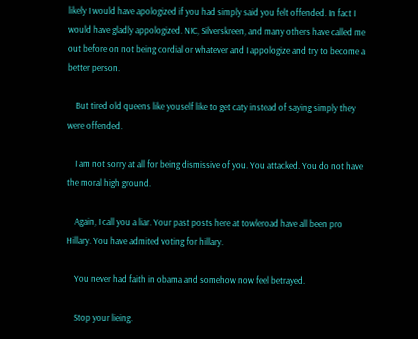likely I would have apologized if you had simply said you felt offended. In fact I would have gladly appologized. NIC, Silverskreen, and many others have called me out before on not being cordial or whatever and I appologize and try to become a better person.

    But tired old queens like youself like to get caty instead of saying simply they were offended.

    I am not sorry at all for being dismissive of you. You attacked. You do not have the moral high ground.

    Again, I call you a liar. Your past posts here at towleroad have all been pro Hillary. You have admited voting for hillary.

    You never had faith in obama and somehow now feel betrayed.

    Stop your lieing.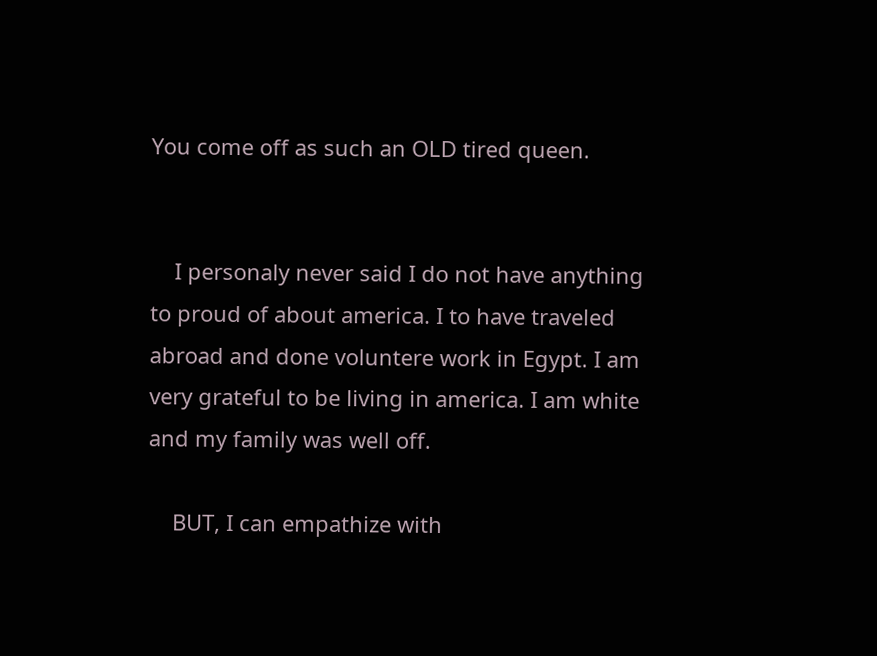You come off as such an OLD tired queen.


    I personaly never said I do not have anything to proud of about america. I to have traveled abroad and done voluntere work in Egypt. I am very grateful to be living in america. I am white and my family was well off.

    BUT, I can empathize with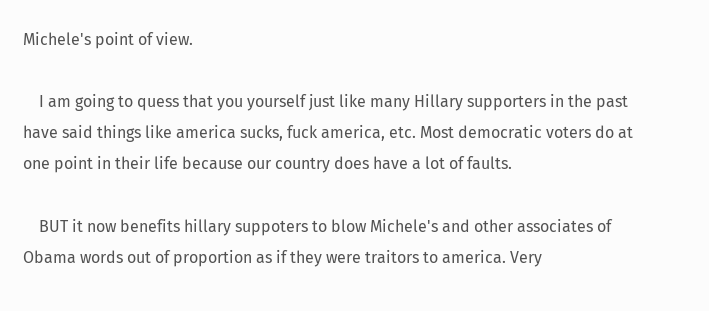Michele's point of view.

    I am going to quess that you yourself just like many Hillary supporters in the past have said things like america sucks, fuck america, etc. Most democratic voters do at one point in their life because our country does have a lot of faults.

    BUT it now benefits hillary suppoters to blow Michele's and other associates of Obama words out of proportion as if they were traitors to america. Very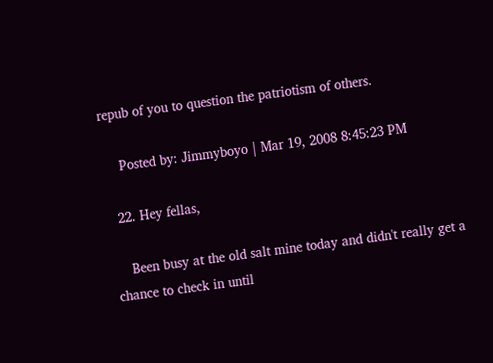repub of you to question the patriotism of others.

    Posted by: Jimmyboyo | Mar 19, 2008 8:45:23 PM

  22. Hey fellas,

    Been busy at the old salt mine today and didn't really get a chance to check in until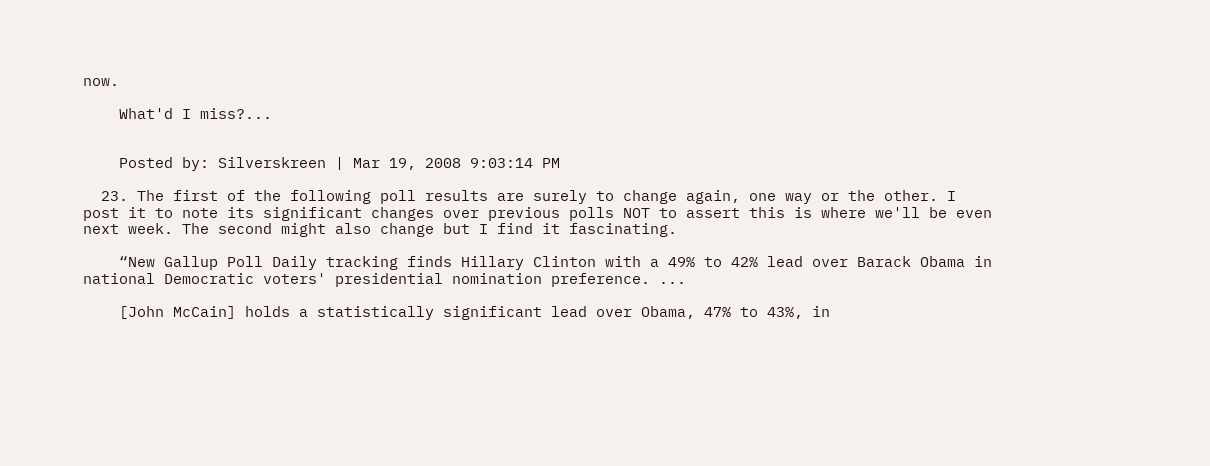now.

    What'd I miss?...


    Posted by: Silverskreen | Mar 19, 2008 9:03:14 PM

  23. The first of the following poll results are surely to change again, one way or the other. I post it to note its significant changes over previous polls NOT to assert this is where we'll be even next week. The second might also change but I find it fascinating.

    “New Gallup Poll Daily tracking finds Hillary Clinton with a 49% to 42% lead over Barack Obama in national Democratic voters' presidential nomination preference. ...

    [John McCain] holds a statistically significant lead over Obama, 47% to 43%, in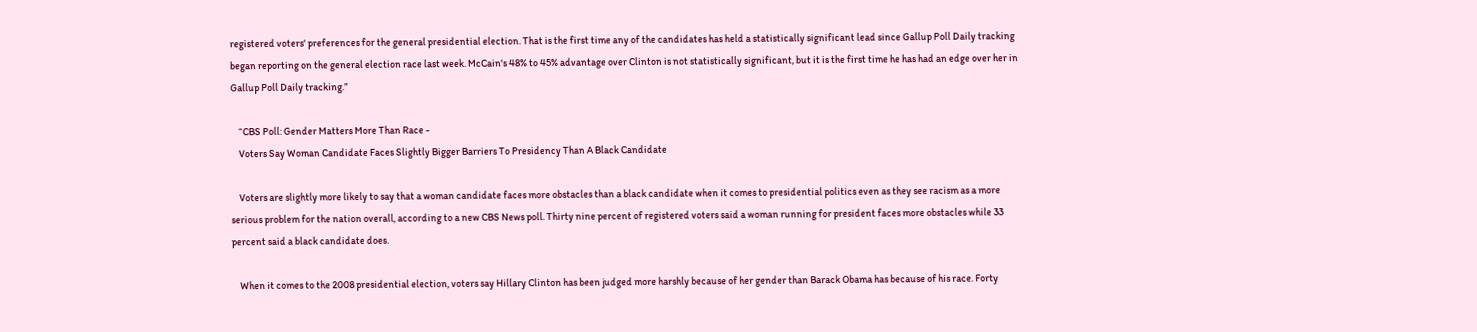registered voters' preferences for the general presidential election. That is the first time any of the candidates has held a statistically significant lead since Gallup Poll Daily tracking began reporting on the general election race last week. McCain's 48% to 45% advantage over Clinton is not statistically significant, but it is the first time he has had an edge over her in Gallup Poll Daily tracking.”

    “CBS Poll: Gender Matters More Than Race -
    Voters Say Woman Candidate Faces Slightly Bigger Barriers To Presidency Than A Black Candidate

    Voters are slightly more likely to say that a woman candidate faces more obstacles than a black candidate when it comes to presidential politics even as they see racism as a more serious problem for the nation overall, according to a new CBS News poll. Thirty nine percent of registered voters said a woman running for president faces more obstacles while 33 percent said a black candidate does.

    When it comes to the 2008 presidential election, voters say Hillary Clinton has been judged more harshly because of her gender than Barack Obama has because of his race. Forty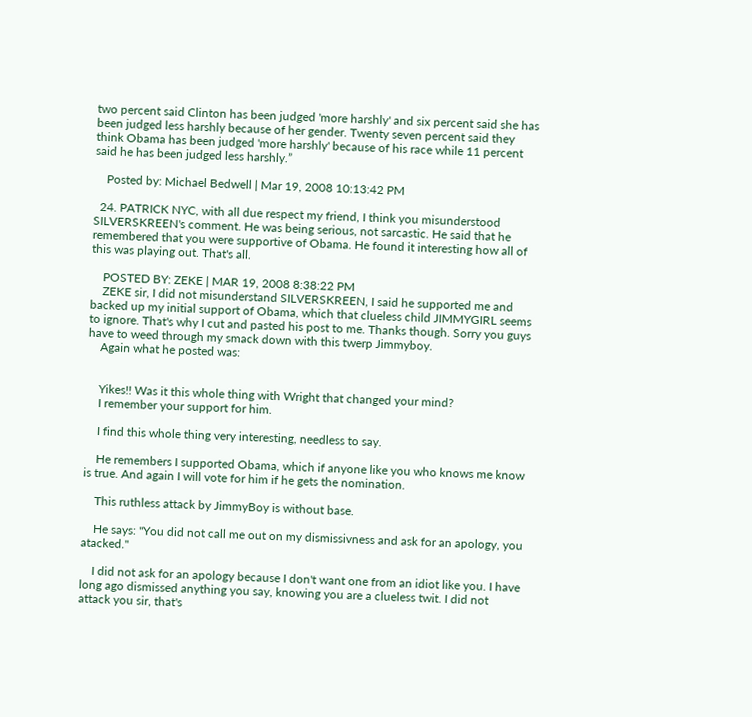two percent said Clinton has been judged 'more harshly' and six percent said she has been judged less harshly because of her gender. Twenty seven percent said they think Obama has been judged 'more harshly' because of his race while 11 percent said he has been judged less harshly.”

    Posted by: Michael Bedwell | Mar 19, 2008 10:13:42 PM

  24. PATRICK NYC, with all due respect my friend, I think you misunderstood SILVERSKREEN's comment. He was being serious, not sarcastic. He said that he remembered that you were supportive of Obama. He found it interesting how all of this was playing out. That's all.

    POSTED BY: ZEKE | MAR 19, 2008 8:38:22 PM
    ZEKE sir, I did not misunderstand SILVERSKREEN, I said he supported me and backed up my initial support of Obama, which that clueless child JIMMYGIRL seems to ignore. That's why I cut and pasted his post to me. Thanks though. Sorry you guys have to weed through my smack down with this twerp Jimmyboy.
    Again what he posted was:


    Yikes!! Was it this whole thing with Wright that changed your mind?
    I remember your support for him.

    I find this whole thing very interesting, needless to say.

    He remembers I supported Obama, which if anyone like you who knows me know is true. And again I will vote for him if he gets the nomination.

    This ruthless attack by JimmyBoy is without base.

    He says: "You did not call me out on my dismissivness and ask for an apology, you atacked."

    I did not ask for an apology because I don't want one from an idiot like you. I have long ago dismissed anything you say, knowing you are a clueless twit. I did not attack you sir, that's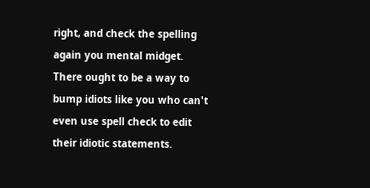right, and check the spelling again you mental midget. There ought to be a way to bump idiots like you who can't even use spell check to edit their idiotic statements.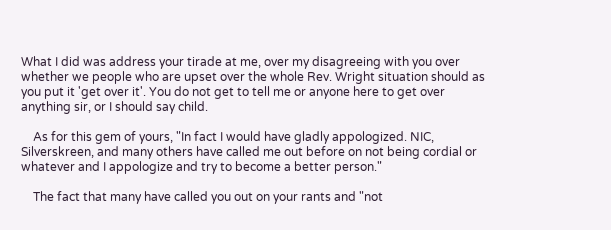What I did was address your tirade at me, over my disagreeing with you over whether we people who are upset over the whole Rev. Wright situation should as you put it 'get over it'. You do not get to tell me or anyone here to get over anything sir, or I should say child.

    As for this gem of yours, "In fact I would have gladly appologized. NIC, Silverskreen, and many others have called me out before on not being cordial or whatever and I appologize and try to become a better person."

    The fact that many have called you out on your rants and "not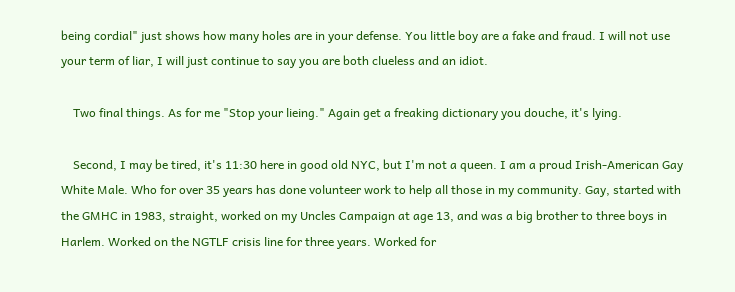being cordial" just shows how many holes are in your defense. You little boy are a fake and fraud. I will not use your term of liar, I will just continue to say you are both clueless and an idiot.

    Two final things. As for me "Stop your lieing." Again get a freaking dictionary you douche, it's lying.

    Second, I may be tired, it's 11:30 here in good old NYC, but I'm not a queen. I am a proud Irish-American Gay White Male. Who for over 35 years has done volunteer work to help all those in my community. Gay, started with the GMHC in 1983, straight, worked on my Uncles Campaign at age 13, and was a big brother to three boys in Harlem. Worked on the NGTLF crisis line for three years. Worked for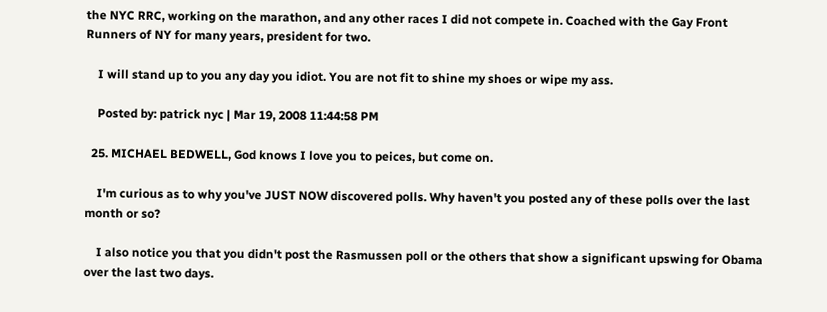the NYC RRC, working on the marathon, and any other races I did not compete in. Coached with the Gay Front Runners of NY for many years, president for two.

    I will stand up to you any day you idiot. You are not fit to shine my shoes or wipe my ass.

    Posted by: patrick nyc | Mar 19, 2008 11:44:58 PM

  25. MICHAEL BEDWELL, God knows I love you to peices, but come on.

    I'm curious as to why you've JUST NOW discovered polls. Why haven't you posted any of these polls over the last month or so?

    I also notice you that you didn't post the Rasmussen poll or the others that show a significant upswing for Obama over the last two days.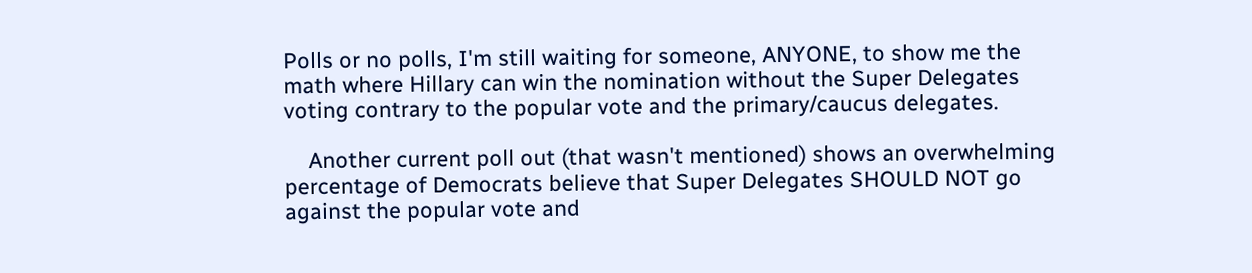Polls or no polls, I'm still waiting for someone, ANYONE, to show me the math where Hillary can win the nomination without the Super Delegates voting contrary to the popular vote and the primary/caucus delegates.

    Another current poll out (that wasn't mentioned) shows an overwhelming percentage of Democrats believe that Super Delegates SHOULD NOT go against the popular vote and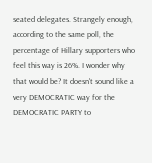seated delegates. Strangely enough, according to the same poll, the percentage of Hillary supporters who feel this way is 26%. I wonder why that would be? It doesn't sound like a very DEMOCRATIC way for the DEMOCRATIC PARTY to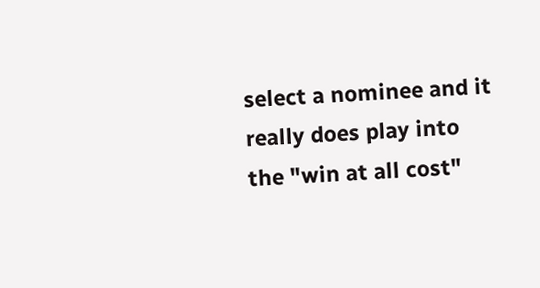select a nominee and it really does play into the "win at all cost"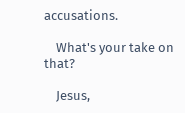accusations.

    What's your take on that?

    Jesus,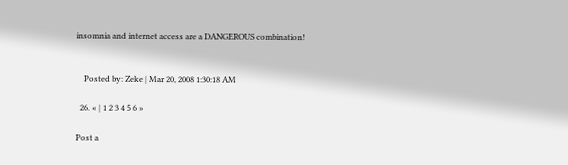insomnia and internet access are a DANGEROUS combination!


    Posted by: Zeke | Mar 20, 2008 1:30:18 AM

  26. « | 1 2 3 4 5 6 »

Post a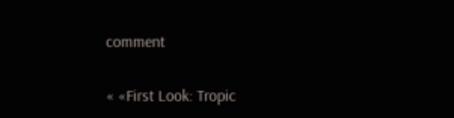comment


« «First Look: Tropic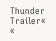Thunder Trailer« «